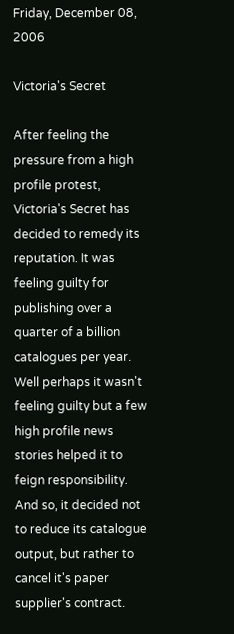Friday, December 08, 2006

Victoria's Secret

After feeling the pressure from a high profile protest, Victoria's Secret has decided to remedy its reputation. It was feeling guilty for publishing over a quarter of a billion catalogues per year. Well perhaps it wasn't feeling guilty but a few high profile news stories helped it to feign responsibility.
And so, it decided not to reduce its catalogue output, but rather to cancel it's paper supplier's contract.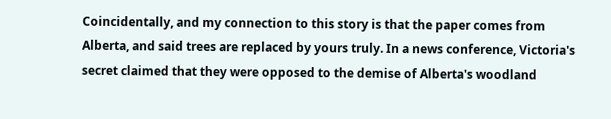Coincidentally, and my connection to this story is that the paper comes from Alberta, and said trees are replaced by yours truly. In a news conference, Victoria's secret claimed that they were opposed to the demise of Alberta's woodland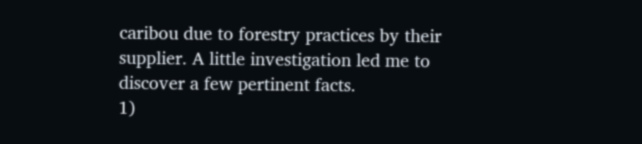caribou due to forestry practices by their supplier. A little investigation led me to discover a few pertinent facts.
1)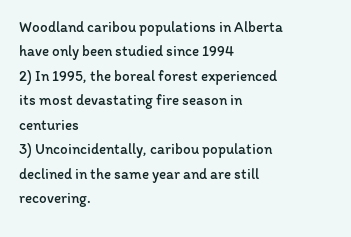Woodland caribou populations in Alberta have only been studied since 1994
2) In 1995, the boreal forest experienced its most devastating fire season in centuries
3) Uncoincidentally, caribou population declined in the same year and are still recovering.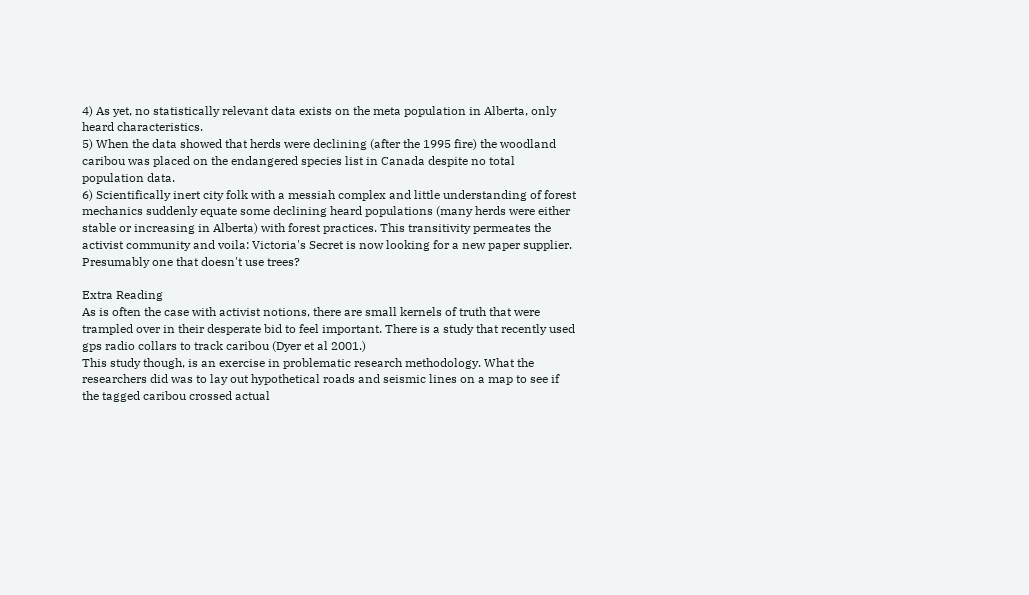4) As yet, no statistically relevant data exists on the meta population in Alberta, only heard characteristics.
5) When the data showed that herds were declining (after the 1995 fire) the woodland caribou was placed on the endangered species list in Canada despite no total population data.
6) Scientifically inert city folk with a messiah complex and little understanding of forest mechanics suddenly equate some declining heard populations (many herds were either stable or increasing in Alberta) with forest practices. This transitivity permeates the activist community and voila: Victoria's Secret is now looking for a new paper supplier. Presumably one that doesn't use trees?

Extra Reading
As is often the case with activist notions, there are small kernels of truth that were trampled over in their desperate bid to feel important. There is a study that recently used gps radio collars to track caribou (Dyer et al 2001.)
This study though, is an exercise in problematic research methodology. What the researchers did was to lay out hypothetical roads and seismic lines on a map to see if the tagged caribou crossed actual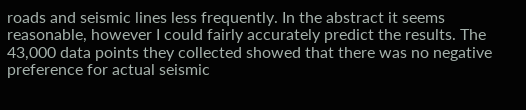roads and seismic lines less frequently. In the abstract it seems reasonable, however I could fairly accurately predict the results. The 43,000 data points they collected showed that there was no negative preference for actual seismic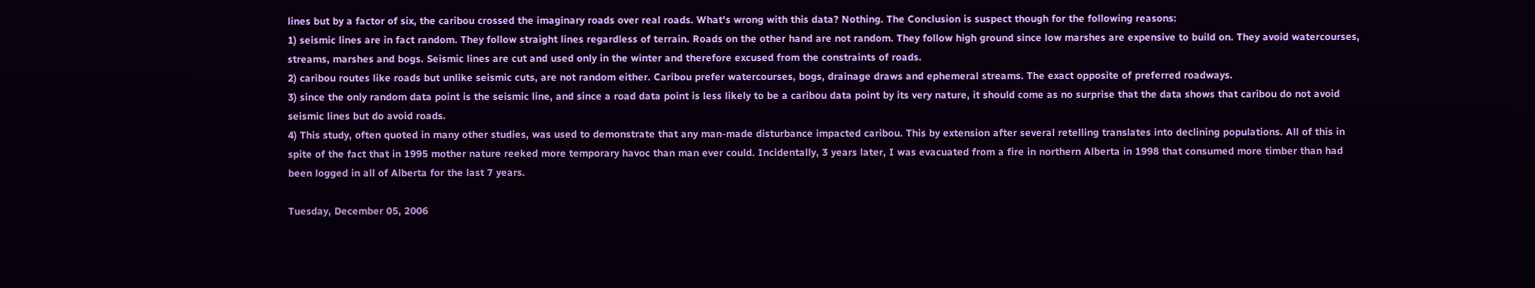lines but by a factor of six, the caribou crossed the imaginary roads over real roads. What's wrong with this data? Nothing. The Conclusion is suspect though for the following reasons:
1) seismic lines are in fact random. They follow straight lines regardless of terrain. Roads on the other hand are not random. They follow high ground since low marshes are expensive to build on. They avoid watercourses, streams, marshes and bogs. Seismic lines are cut and used only in the winter and therefore excused from the constraints of roads.
2) caribou routes like roads but unlike seismic cuts, are not random either. Caribou prefer watercourses, bogs, drainage draws and ephemeral streams. The exact opposite of preferred roadways.
3) since the only random data point is the seismic line, and since a road data point is less likely to be a caribou data point by its very nature, it should come as no surprise that the data shows that caribou do not avoid seismic lines but do avoid roads.
4) This study, often quoted in many other studies, was used to demonstrate that any man-made disturbance impacted caribou. This by extension after several retelling translates into declining populations. All of this in spite of the fact that in 1995 mother nature reeked more temporary havoc than man ever could. Incidentally, 3 years later, I was evacuated from a fire in northern Alberta in 1998 that consumed more timber than had been logged in all of Alberta for the last 7 years.

Tuesday, December 05, 2006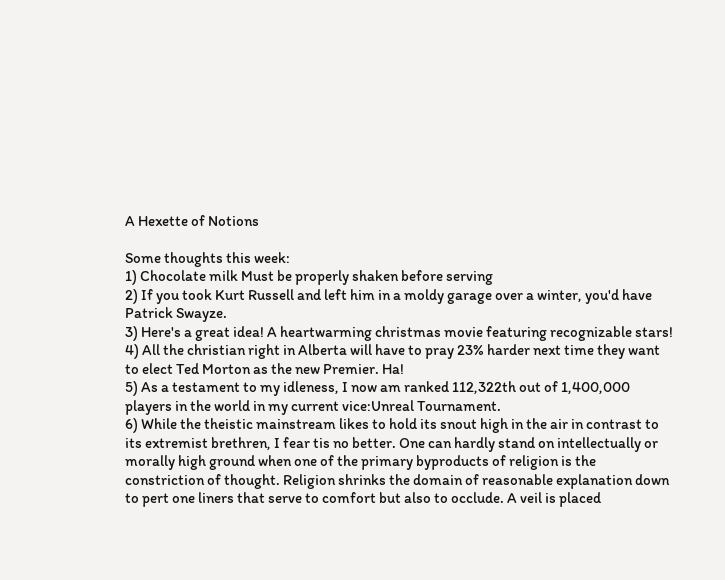A Hexette of Notions

Some thoughts this week:
1) Chocolate milk Must be properly shaken before serving
2) If you took Kurt Russell and left him in a moldy garage over a winter, you'd have Patrick Swayze.
3) Here's a great idea! A heartwarming christmas movie featuring recognizable stars!
4) All the christian right in Alberta will have to pray 23% harder next time they want to elect Ted Morton as the new Premier. Ha!
5) As a testament to my idleness, I now am ranked 112,322th out of 1,400,000 players in the world in my current vice:Unreal Tournament.
6) While the theistic mainstream likes to hold its snout high in the air in contrast to its extremist brethren, I fear tis no better. One can hardly stand on intellectually or morally high ground when one of the primary byproducts of religion is the constriction of thought. Religion shrinks the domain of reasonable explanation down to pert one liners that serve to comfort but also to occlude. A veil is placed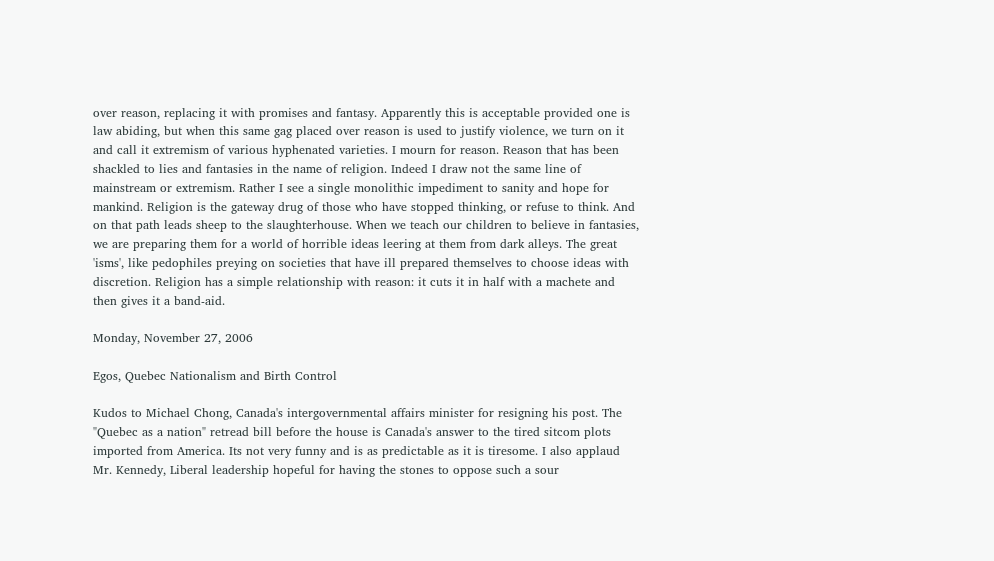over reason, replacing it with promises and fantasy. Apparently this is acceptable provided one is law abiding, but when this same gag placed over reason is used to justify violence, we turn on it and call it extremism of various hyphenated varieties. I mourn for reason. Reason that has been shackled to lies and fantasies in the name of religion. Indeed I draw not the same line of mainstream or extremism. Rather I see a single monolithic impediment to sanity and hope for mankind. Religion is the gateway drug of those who have stopped thinking, or refuse to think. And on that path leads sheep to the slaughterhouse. When we teach our children to believe in fantasies, we are preparing them for a world of horrible ideas leering at them from dark alleys. The great 'isms', like pedophiles preying on societies that have ill prepared themselves to choose ideas with discretion. Religion has a simple relationship with reason: it cuts it in half with a machete and then gives it a band-aid.

Monday, November 27, 2006

Egos, Quebec Nationalism and Birth Control

Kudos to Michael Chong, Canada's intergovernmental affairs minister for resigning his post. The "Quebec as a nation" retread bill before the house is Canada's answer to the tired sitcom plots imported from America. Its not very funny and is as predictable as it is tiresome. I also applaud Mr. Kennedy, Liberal leadership hopeful for having the stones to oppose such a sour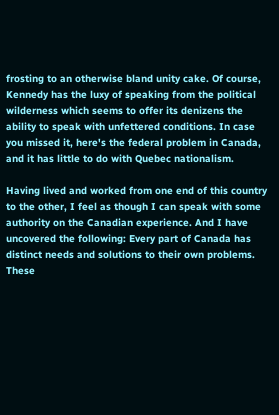frosting to an otherwise bland unity cake. Of course, Kennedy has the luxy of speaking from the political wilderness which seems to offer its denizens the ability to speak with unfettered conditions. In case you missed it, here's the federal problem in Canada, and it has little to do with Quebec nationalism.

Having lived and worked from one end of this country to the other, I feel as though I can speak with some authority on the Canadian experience. And I have uncovered the following: Every part of Canada has distinct needs and solutions to their own problems. These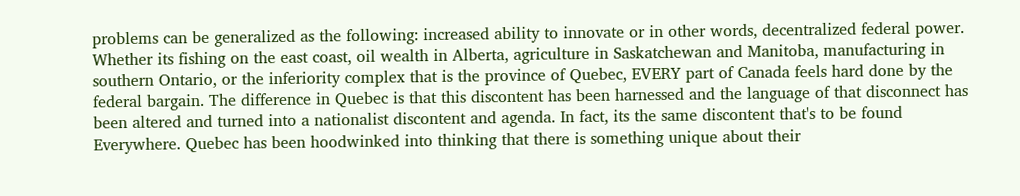problems can be generalized as the following: increased ability to innovate or in other words, decentralized federal power. Whether its fishing on the east coast, oil wealth in Alberta, agriculture in Saskatchewan and Manitoba, manufacturing in southern Ontario, or the inferiority complex that is the province of Quebec, EVERY part of Canada feels hard done by the federal bargain. The difference in Quebec is that this discontent has been harnessed and the language of that disconnect has been altered and turned into a nationalist discontent and agenda. In fact, its the same discontent that's to be found Everywhere. Quebec has been hoodwinked into thinking that there is something unique about their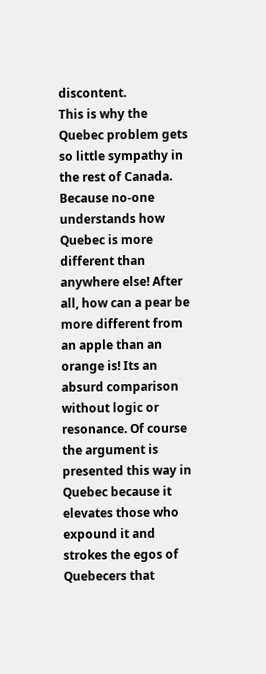discontent.
This is why the Quebec problem gets so little sympathy in the rest of Canada. Because no-one understands how Quebec is more different than anywhere else! After all, how can a pear be more different from an apple than an orange is! Its an absurd comparison without logic or resonance. Of course the argument is presented this way in Quebec because it elevates those who expound it and strokes the egos of Quebecers that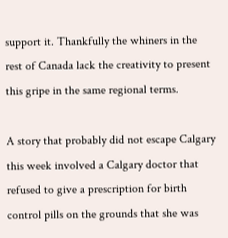support it. Thankfully the whiners in the rest of Canada lack the creativity to present this gripe in the same regional terms.

A story that probably did not escape Calgary this week involved a Calgary doctor that refused to give a prescription for birth control pills on the grounds that she was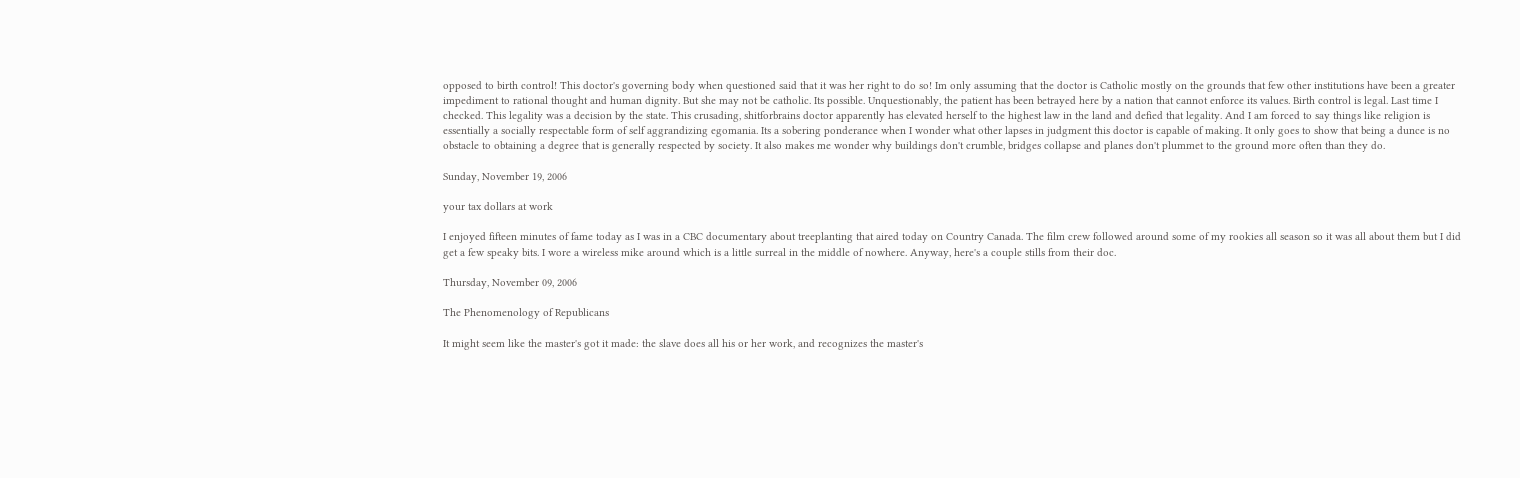opposed to birth control! This doctor's governing body when questioned said that it was her right to do so! Im only assuming that the doctor is Catholic mostly on the grounds that few other institutions have been a greater impediment to rational thought and human dignity. But she may not be catholic. Its possible. Unquestionably, the patient has been betrayed here by a nation that cannot enforce its values. Birth control is legal. Last time I checked. This legality was a decision by the state. This crusading, shitforbrains doctor apparently has elevated herself to the highest law in the land and defied that legality. And I am forced to say things like religion is essentially a socially respectable form of self aggrandizing egomania. Its a sobering ponderance when I wonder what other lapses in judgment this doctor is capable of making. It only goes to show that being a dunce is no obstacle to obtaining a degree that is generally respected by society. It also makes me wonder why buildings don't crumble, bridges collapse and planes don't plummet to the ground more often than they do.

Sunday, November 19, 2006

your tax dollars at work

I enjoyed fifteen minutes of fame today as I was in a CBC documentary about treeplanting that aired today on Country Canada. The film crew followed around some of my rookies all season so it was all about them but I did get a few speaky bits. I wore a wireless mike around which is a little surreal in the middle of nowhere. Anyway, here's a couple stills from their doc.

Thursday, November 09, 2006

The Phenomenology of Republicans

It might seem like the master's got it made: the slave does all his or her work, and recognizes the master's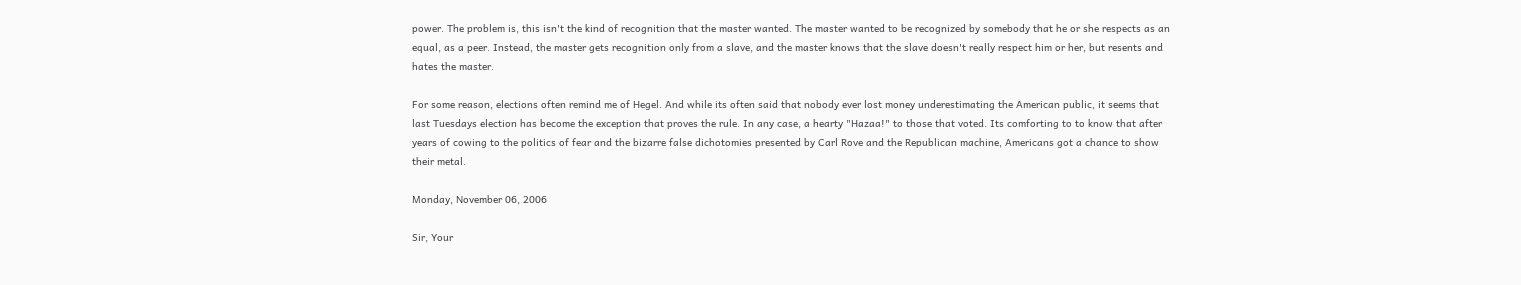power. The problem is, this isn't the kind of recognition that the master wanted. The master wanted to be recognized by somebody that he or she respects as an equal, as a peer. Instead, the master gets recognition only from a slave, and the master knows that the slave doesn't really respect him or her, but resents and hates the master.

For some reason, elections often remind me of Hegel. And while its often said that nobody ever lost money underestimating the American public, it seems that last Tuesdays election has become the exception that proves the rule. In any case, a hearty "Hazaa!" to those that voted. Its comforting to to know that after years of cowing to the politics of fear and the bizarre false dichotomies presented by Carl Rove and the Republican machine, Americans got a chance to show their metal.

Monday, November 06, 2006

Sir, Your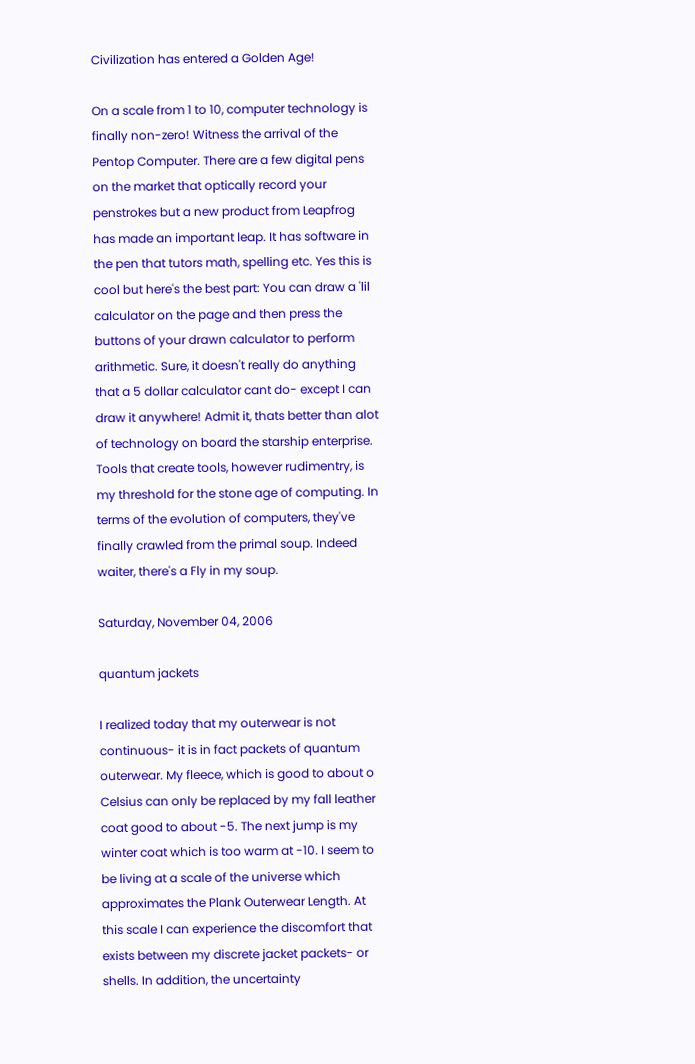Civilization has entered a Golden Age!

On a scale from 1 to 10, computer technology is finally non-zero! Witness the arrival of the Pentop Computer. There are a few digital pens on the market that optically record your penstrokes but a new product from Leapfrog has made an important leap. It has software in the pen that tutors math, spelling etc. Yes this is cool but here's the best part: You can draw a 'lil calculator on the page and then press the buttons of your drawn calculator to perform arithmetic. Sure, it doesn't really do anything that a 5 dollar calculator cant do- except I can draw it anywhere! Admit it, thats better than alot of technology on board the starship enterprise. Tools that create tools, however rudimentry, is my threshold for the stone age of computing. In terms of the evolution of computers, they've finally crawled from the primal soup. Indeed waiter, there's a Fly in my soup.

Saturday, November 04, 2006

quantum jackets

I realized today that my outerwear is not continuous- it is in fact packets of quantum outerwear. My fleece, which is good to about o Celsius can only be replaced by my fall leather coat good to about -5. The next jump is my winter coat which is too warm at -10. I seem to be living at a scale of the universe which approximates the Plank Outerwear Length. At this scale I can experience the discomfort that exists between my discrete jacket packets- or shells. In addition, the uncertainty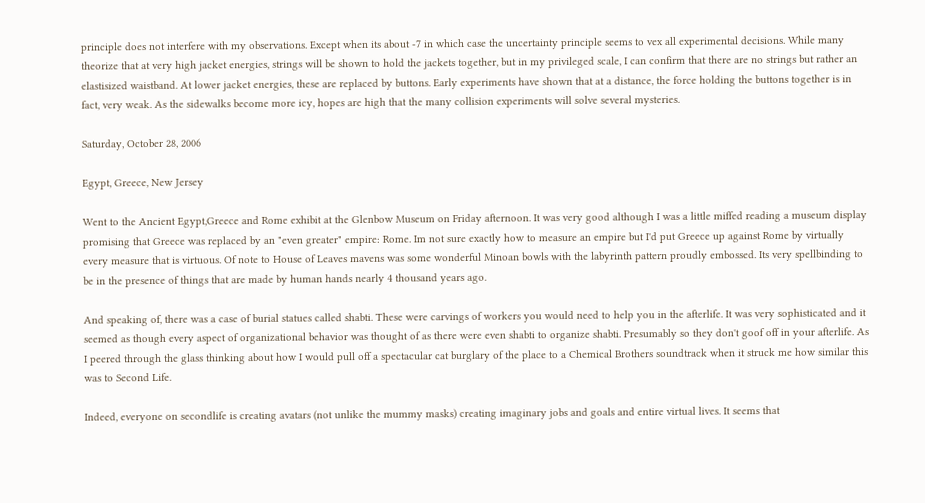principle does not interfere with my observations. Except when its about -7 in which case the uncertainty principle seems to vex all experimental decisions. While many theorize that at very high jacket energies, strings will be shown to hold the jackets together, but in my privileged scale, I can confirm that there are no strings but rather an elastisized waistband. At lower jacket energies, these are replaced by buttons. Early experiments have shown that at a distance, the force holding the buttons together is in fact, very weak. As the sidewalks become more icy, hopes are high that the many collision experiments will solve several mysteries.

Saturday, October 28, 2006

Egypt, Greece, New Jersey

Went to the Ancient Egypt,Greece and Rome exhibit at the Glenbow Museum on Friday afternoon. It was very good although I was a little miffed reading a museum display promising that Greece was replaced by an "even greater" empire: Rome. Im not sure exactly how to measure an empire but I'd put Greece up against Rome by virtually every measure that is virtuous. Of note to House of Leaves mavens was some wonderful Minoan bowls with the labyrinth pattern proudly embossed. Its very spellbinding to be in the presence of things that are made by human hands nearly 4 thousand years ago.

And speaking of, there was a case of burial statues called shabti. These were carvings of workers you would need to help you in the afterlife. It was very sophisticated and it seemed as though every aspect of organizational behavior was thought of as there were even shabti to organize shabti. Presumably so they don't goof off in your afterlife. As I peered through the glass thinking about how I would pull off a spectacular cat burglary of the place to a Chemical Brothers soundtrack when it struck me how similar this was to Second Life.

Indeed, everyone on secondlife is creating avatars (not unlike the mummy masks) creating imaginary jobs and goals and entire virtual lives. It seems that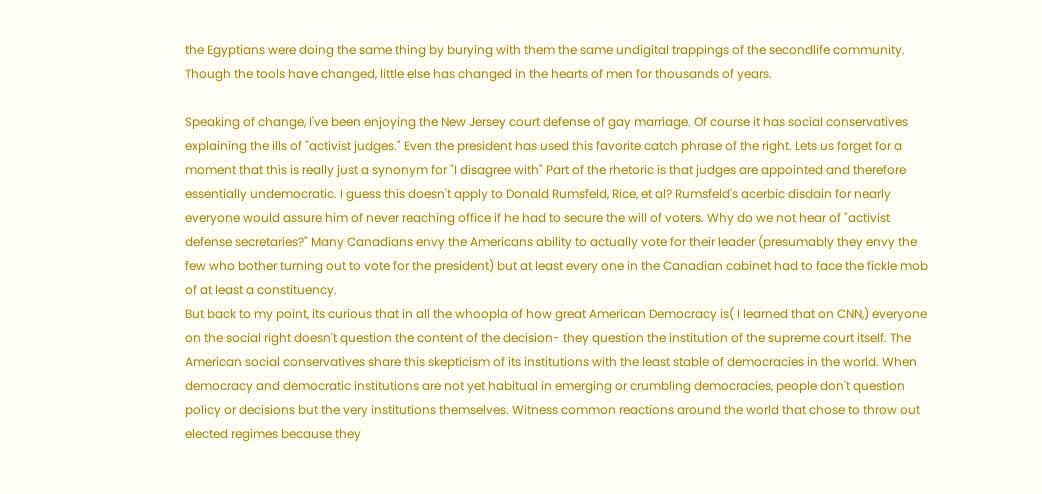the Egyptians were doing the same thing by burying with them the same undigital trappings of the secondlife community. Though the tools have changed, little else has changed in the hearts of men for thousands of years.

Speaking of change, I've been enjoying the New Jersey court defense of gay marriage. Of course it has social conservatives explaining the ills of "activist judges." Even the president has used this favorite catch phrase of the right. Lets us forget for a moment that this is really just a synonym for "I disagree with" Part of the rhetoric is that judges are appointed and therefore essentially undemocratic. I guess this doesn't apply to Donald Rumsfeld, Rice, et al? Rumsfeld's acerbic disdain for nearly everyone would assure him of never reaching office if he had to secure the will of voters. Why do we not hear of "activist defense secretaries?" Many Canadians envy the Americans ability to actually vote for their leader (presumably they envy the few who bother turning out to vote for the president) but at least every one in the Canadian cabinet had to face the fickle mob of at least a constituency.
But back to my point, its curious that in all the whoopla of how great American Democracy is( I learned that on CNN,) everyone on the social right doesn't question the content of the decision- they question the institution of the supreme court itself. The American social conservatives share this skepticism of its institutions with the least stable of democracies in the world. When democracy and democratic institutions are not yet habitual in emerging or crumbling democracies, people don't question policy or decisions but the very institutions themselves. Witness common reactions around the world that chose to throw out elected regimes because they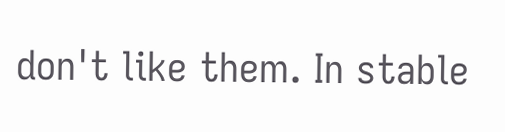don't like them. In stable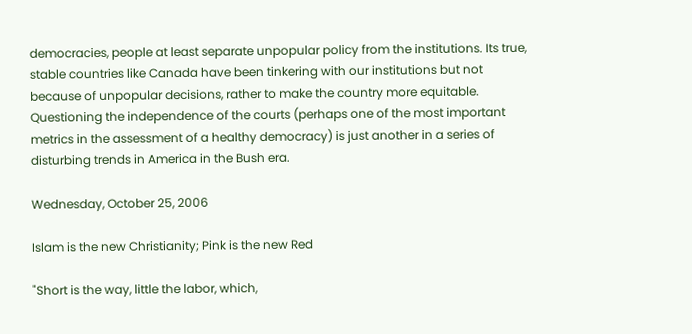democracies, people at least separate unpopular policy from the institutions. Its true, stable countries like Canada have been tinkering with our institutions but not because of unpopular decisions, rather to make the country more equitable. Questioning the independence of the courts (perhaps one of the most important metrics in the assessment of a healthy democracy) is just another in a series of disturbing trends in America in the Bush era.

Wednesday, October 25, 2006

Islam is the new Christianity; Pink is the new Red

"Short is the way, little the labor, which,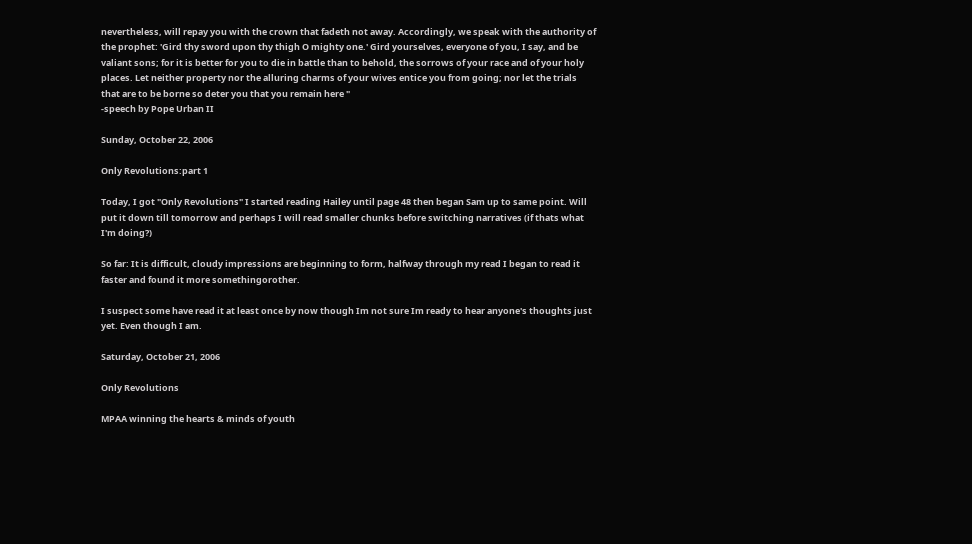nevertheless, will repay you with the crown that fadeth not away. Accordingly, we speak with the authority of the prophet: 'Gird thy sword upon thy thigh O mighty one.' Gird yourselves, everyone of you, I say, and be valiant sons; for it is better for you to die in battle than to behold, the sorrows of your race and of your holy places. Let neither property nor the alluring charms of your wives entice you from going; nor let the trials that are to be borne so deter you that you remain here "
-speech by Pope Urban II

Sunday, October 22, 2006

Only Revolutions:part 1

Today, I got "Only Revolutions" I started reading Hailey until page 48 then began Sam up to same point. Will put it down till tomorrow and perhaps I will read smaller chunks before switching narratives (if thats what I'm doing?)

So far: It is difficult, cloudy impressions are beginning to form, halfway through my read I began to read it faster and found it more somethingorother.

I suspect some have read it at least once by now though Im not sure Im ready to hear anyone's thoughts just yet. Even though I am.

Saturday, October 21, 2006

Only Revolutions

MPAA winning the hearts & minds of youth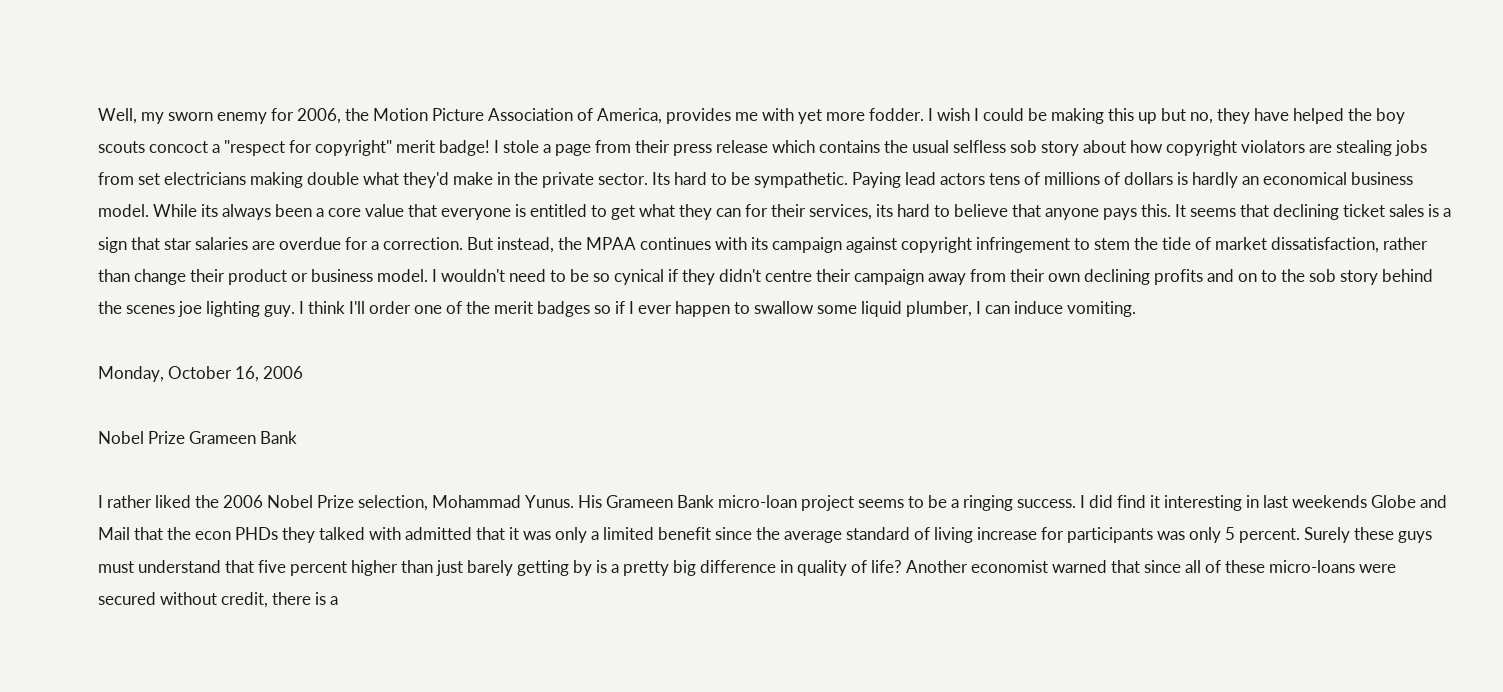Well, my sworn enemy for 2006, the Motion Picture Association of America, provides me with yet more fodder. I wish I could be making this up but no, they have helped the boy scouts concoct a "respect for copyright" merit badge! I stole a page from their press release which contains the usual selfless sob story about how copyright violators are stealing jobs from set electricians making double what they'd make in the private sector. Its hard to be sympathetic. Paying lead actors tens of millions of dollars is hardly an economical business model. While its always been a core value that everyone is entitled to get what they can for their services, its hard to believe that anyone pays this. It seems that declining ticket sales is a sign that star salaries are overdue for a correction. But instead, the MPAA continues with its campaign against copyright infringement to stem the tide of market dissatisfaction, rather than change their product or business model. I wouldn't need to be so cynical if they didn't centre their campaign away from their own declining profits and on to the sob story behind the scenes joe lighting guy. I think I'll order one of the merit badges so if I ever happen to swallow some liquid plumber, I can induce vomiting.

Monday, October 16, 2006

Nobel Prize Grameen Bank

I rather liked the 2006 Nobel Prize selection, Mohammad Yunus. His Grameen Bank micro-loan project seems to be a ringing success. I did find it interesting in last weekends Globe and Mail that the econ PHDs they talked with admitted that it was only a limited benefit since the average standard of living increase for participants was only 5 percent. Surely these guys must understand that five percent higher than just barely getting by is a pretty big difference in quality of life? Another economist warned that since all of these micro-loans were secured without credit, there is a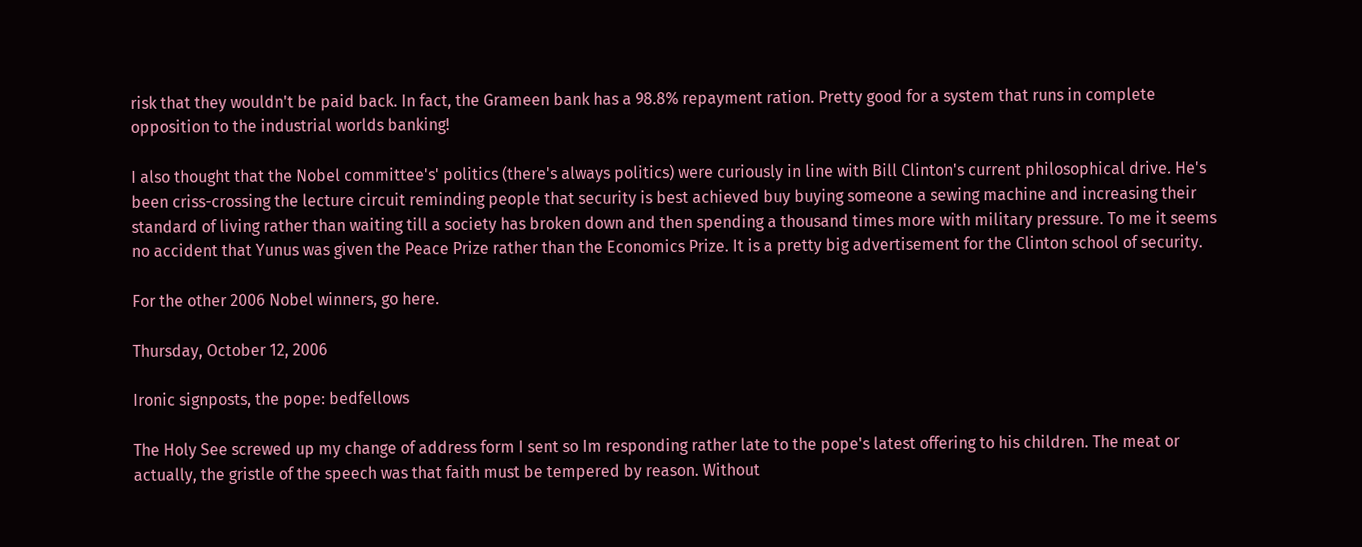risk that they wouldn't be paid back. In fact, the Grameen bank has a 98.8% repayment ration. Pretty good for a system that runs in complete opposition to the industrial worlds banking!

I also thought that the Nobel committee's' politics (there's always politics) were curiously in line with Bill Clinton's current philosophical drive. He's been criss-crossing the lecture circuit reminding people that security is best achieved buy buying someone a sewing machine and increasing their standard of living rather than waiting till a society has broken down and then spending a thousand times more with military pressure. To me it seems no accident that Yunus was given the Peace Prize rather than the Economics Prize. It is a pretty big advertisement for the Clinton school of security.

For the other 2006 Nobel winners, go here.

Thursday, October 12, 2006

Ironic signposts, the pope: bedfellows

The Holy See screwed up my change of address form I sent so Im responding rather late to the pope's latest offering to his children. The meat or actually, the gristle of the speech was that faith must be tempered by reason. Without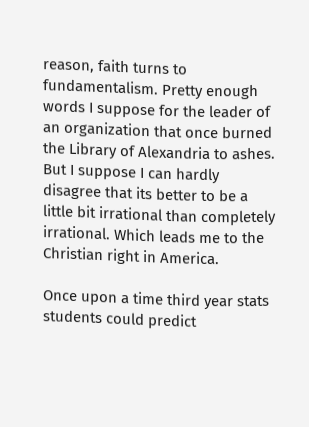reason, faith turns to fundamentalism. Pretty enough words I suppose for the leader of an organization that once burned the Library of Alexandria to ashes. But I suppose I can hardly disagree that its better to be a little bit irrational than completely irrational. Which leads me to the Christian right in America.

Once upon a time third year stats students could predict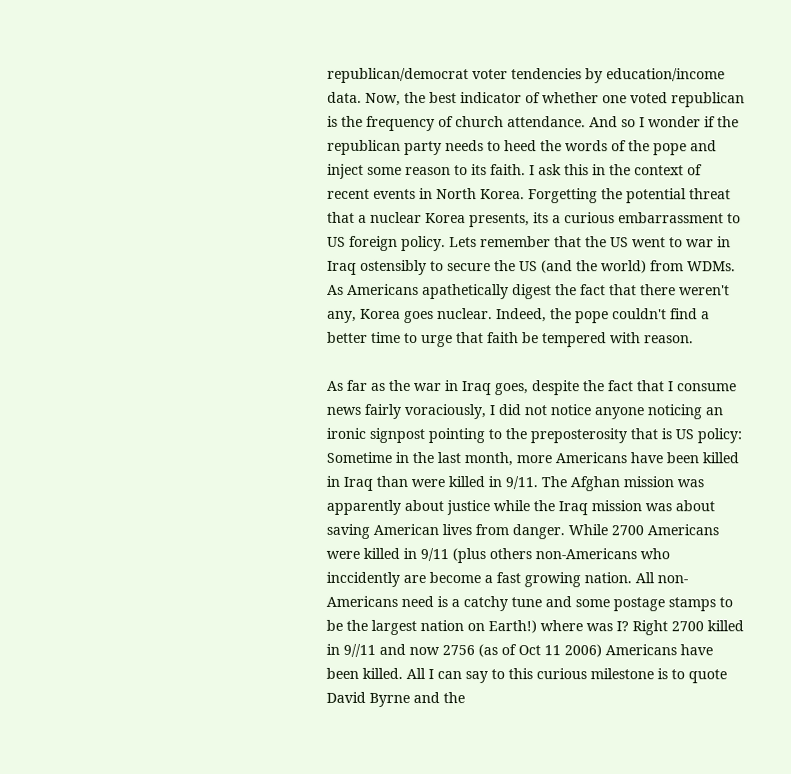republican/democrat voter tendencies by education/income data. Now, the best indicator of whether one voted republican is the frequency of church attendance. And so I wonder if the republican party needs to heed the words of the pope and inject some reason to its faith. I ask this in the context of recent events in North Korea. Forgetting the potential threat that a nuclear Korea presents, its a curious embarrassment to US foreign policy. Lets remember that the US went to war in Iraq ostensibly to secure the US (and the world) from WDMs. As Americans apathetically digest the fact that there weren't any, Korea goes nuclear. Indeed, the pope couldn't find a better time to urge that faith be tempered with reason.

As far as the war in Iraq goes, despite the fact that I consume news fairly voraciously, I did not notice anyone noticing an ironic signpost pointing to the preposterosity that is US policy: Sometime in the last month, more Americans have been killed in Iraq than were killed in 9/11. The Afghan mission was apparently about justice while the Iraq mission was about saving American lives from danger. While 2700 Americans were killed in 9/11 (plus others non-Americans who inccidently are become a fast growing nation. All non-Americans need is a catchy tune and some postage stamps to be the largest nation on Earth!) where was I? Right 2700 killed in 9//11 and now 2756 (as of Oct 11 2006) Americans have been killed. All I can say to this curious milestone is to quote David Byrne and the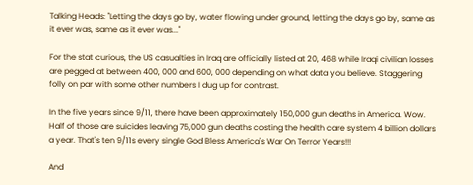Talking Heads: "Letting the days go by, water flowing under ground, letting the days go by, same as it ever was, same as it ever was..."

For the stat curious, the US casualties in Iraq are officially listed at 20, 468 while Iraqi civilian losses are pegged at between 400, 000 and 600, 000 depending on what data you believe. Staggering folly on par with some other numbers I dug up for contrast.

In the five years since 9/11, there have been approximately 150,000 gun deaths in America. Wow. Half of those are suicides leaving 75,000 gun deaths costing the health care system 4 billion dollars a year. That's ten 9/11s every single God Bless America's War On Terror Years!!!

And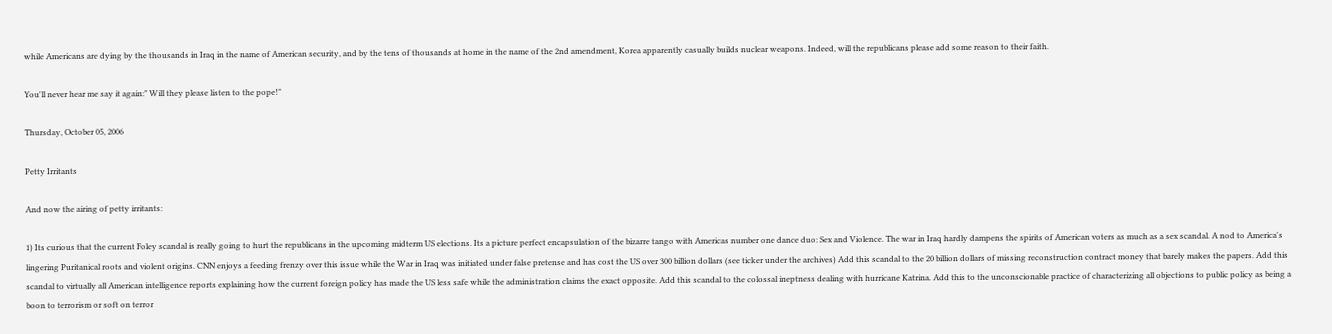while Americans are dying by the thousands in Iraq in the name of American security, and by the tens of thousands at home in the name of the 2nd amendment, Korea apparently casually builds nuclear weapons. Indeed, will the republicans please add some reason to their faith.

You'll never hear me say it again:" Will they please listen to the pope!"

Thursday, October 05, 2006

Petty Irritants

And now the airing of petty irritants:

1) Its curious that the current Foley scandal is really going to hurt the republicans in the upcoming midterm US elections. Its a picture perfect encapsulation of the bizarre tango with Americas number one dance duo: Sex and Violence. The war in Iraq hardly dampens the spirits of American voters as much as a sex scandal. A nod to America's lingering Puritanical roots and violent origins. CNN enjoys a feeding frenzy over this issue while the War in Iraq was initiated under false pretense and has cost the US over 300 billion dollars (see ticker under the archives) Add this scandal to the 20 billion dollars of missing reconstruction contract money that barely makes the papers. Add this scandal to virtually all American intelligence reports explaining how the current foreign policy has made the US less safe while the administration claims the exact opposite. Add this scandal to the colossal ineptness dealing with hurricane Katrina. Add this to the unconscionable practice of characterizing all objections to public policy as being a boon to terrorism or soft on terror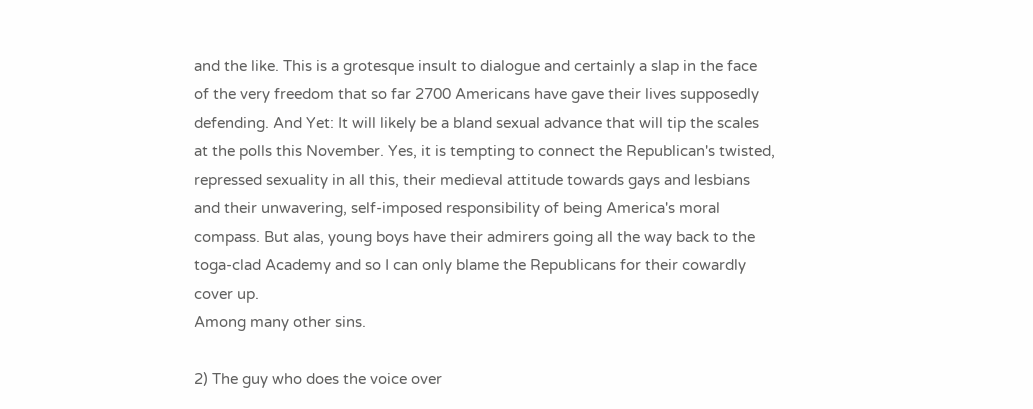and the like. This is a grotesque insult to dialogue and certainly a slap in the face of the very freedom that so far 2700 Americans have gave their lives supposedly defending. And Yet: It will likely be a bland sexual advance that will tip the scales at the polls this November. Yes, it is tempting to connect the Republican's twisted, repressed sexuality in all this, their medieval attitude towards gays and lesbians and their unwavering, self-imposed responsibility of being America's moral compass. But alas, young boys have their admirers going all the way back to the toga-clad Academy and so I can only blame the Republicans for their cowardly cover up.
Among many other sins.

2) The guy who does the voice over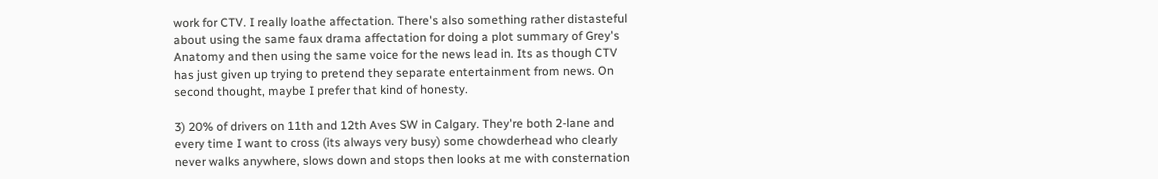work for CTV. I really loathe affectation. There's also something rather distasteful about using the same faux drama affectation for doing a plot summary of Grey's Anatomy and then using the same voice for the news lead in. Its as though CTV has just given up trying to pretend they separate entertainment from news. On second thought, maybe I prefer that kind of honesty.

3) 20% of drivers on 11th and 12th Aves SW in Calgary. They're both 2-lane and every time I want to cross (its always very busy) some chowderhead who clearly never walks anywhere, slows down and stops then looks at me with consternation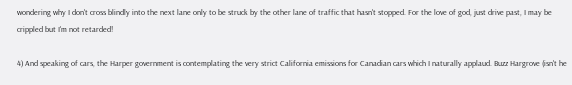wondering why I don't cross blindly into the next lane only to be struck by the other lane of traffic that hasn't stopped. For the love of god, just drive past, I may be crippled but I'm not retarded!

4) And speaking of cars, the Harper government is contemplating the very strict California emissions for Canadian cars which I naturally applaud. Buzz Hargrove (isn't he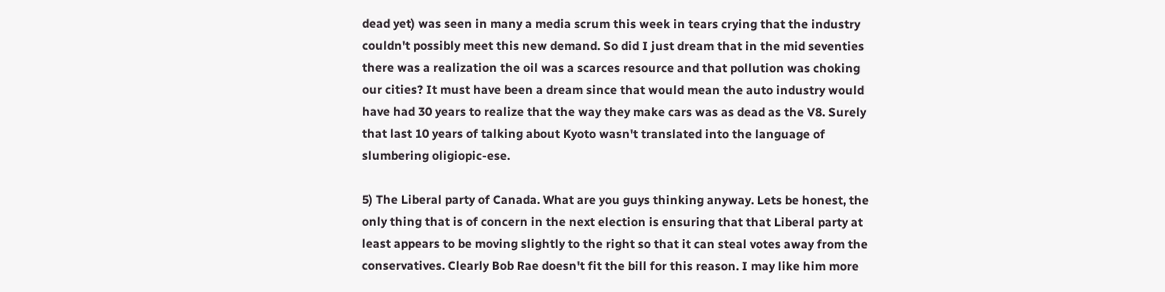dead yet) was seen in many a media scrum this week in tears crying that the industry couldn't possibly meet this new demand. So did I just dream that in the mid seventies there was a realization the oil was a scarces resource and that pollution was choking our cities? It must have been a dream since that would mean the auto industry would have had 30 years to realize that the way they make cars was as dead as the V8. Surely that last 10 years of talking about Kyoto wasn't translated into the language of slumbering oligiopic-ese.

5) The Liberal party of Canada. What are you guys thinking anyway. Lets be honest, the only thing that is of concern in the next election is ensuring that that Liberal party at least appears to be moving slightly to the right so that it can steal votes away from the conservatives. Clearly Bob Rae doesn't fit the bill for this reason. I may like him more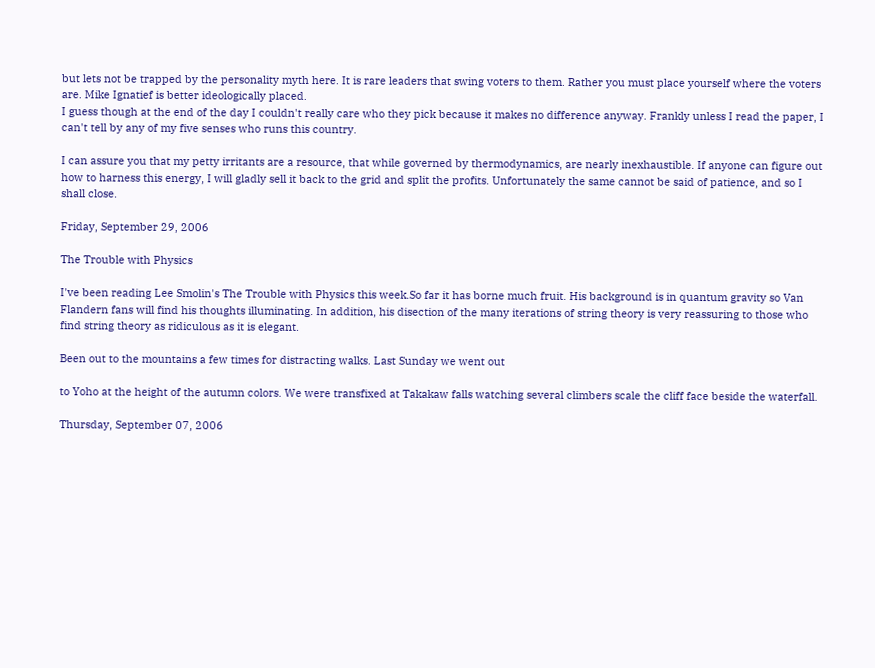but lets not be trapped by the personality myth here. It is rare leaders that swing voters to them. Rather you must place yourself where the voters are. Mike Ignatief is better ideologically placed.
I guess though at the end of the day I couldn't really care who they pick because it makes no difference anyway. Frankly unless I read the paper, I can't tell by any of my five senses who runs this country.

I can assure you that my petty irritants are a resource, that while governed by thermodynamics, are nearly inexhaustible. If anyone can figure out how to harness this energy, I will gladly sell it back to the grid and split the profits. Unfortunately the same cannot be said of patience, and so I shall close.

Friday, September 29, 2006

The Trouble with Physics

I've been reading Lee Smolin's The Trouble with Physics this week.So far it has borne much fruit. His background is in quantum gravity so Van Flandern fans will find his thoughts illuminating. In addition, his disection of the many iterations of string theory is very reassuring to those who find string theory as ridiculous as it is elegant.

Been out to the mountains a few times for distracting walks. Last Sunday we went out

to Yoho at the height of the autumn colors. We were transfixed at Takakaw falls watching several climbers scale the cliff face beside the waterfall.

Thursday, September 07, 2006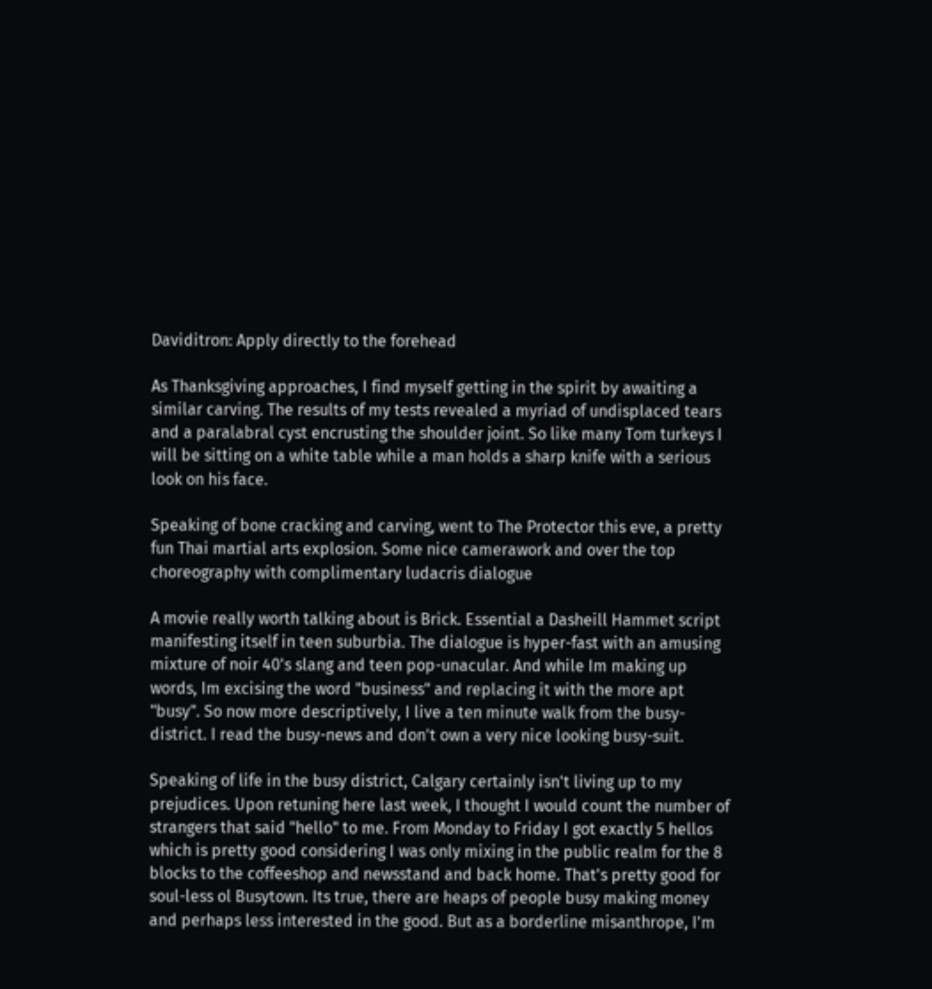Daviditron: Apply directly to the forehead

As Thanksgiving approaches, I find myself getting in the spirit by awaiting a similar carving. The results of my tests revealed a myriad of undisplaced tears and a paralabral cyst encrusting the shoulder joint. So like many Tom turkeys I will be sitting on a white table while a man holds a sharp knife with a serious look on his face.

Speaking of bone cracking and carving, went to The Protector this eve, a pretty fun Thai martial arts explosion. Some nice camerawork and over the top choreography with complimentary ludacris dialogue

A movie really worth talking about is Brick. Essential a Dasheill Hammet script manifesting itself in teen suburbia. The dialogue is hyper-fast with an amusing mixture of noir 40's slang and teen pop-unacular. And while Im making up words, Im excising the word "business" and replacing it with the more apt "busy". So now more descriptively, I live a ten minute walk from the busy-district. I read the busy-news and don't own a very nice looking busy-suit.

Speaking of life in the busy district, Calgary certainly isn't living up to my prejudices. Upon retuning here last week, I thought I would count the number of strangers that said "hello" to me. From Monday to Friday I got exactly 5 hellos which is pretty good considering I was only mixing in the public realm for the 8 blocks to the coffeeshop and newsstand and back home. That's pretty good for soul-less ol Busytown. Its true, there are heaps of people busy making money and perhaps less interested in the good. But as a borderline misanthrope, I'm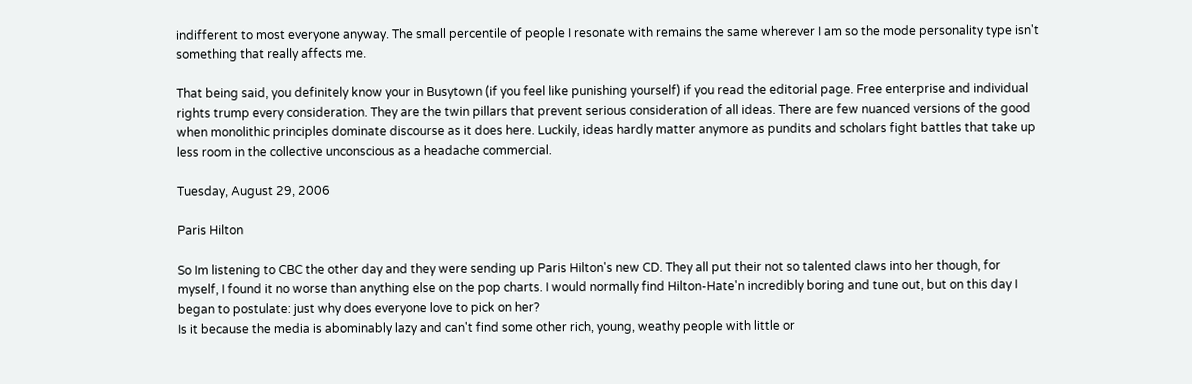indifferent to most everyone anyway. The small percentile of people I resonate with remains the same wherever I am so the mode personality type isn't something that really affects me.

That being said, you definitely know your in Busytown (if you feel like punishing yourself) if you read the editorial page. Free enterprise and individual rights trump every consideration. They are the twin pillars that prevent serious consideration of all ideas. There are few nuanced versions of the good when monolithic principles dominate discourse as it does here. Luckily, ideas hardly matter anymore as pundits and scholars fight battles that take up less room in the collective unconscious as a headache commercial.

Tuesday, August 29, 2006

Paris Hilton

So Im listening to CBC the other day and they were sending up Paris Hilton's new CD. They all put their not so talented claws into her though, for myself, I found it no worse than anything else on the pop charts. I would normally find Hilton-Hate'n incredibly boring and tune out, but on this day I began to postulate: just why does everyone love to pick on her?
Is it because the media is abominably lazy and can't find some other rich, young, weathy people with little or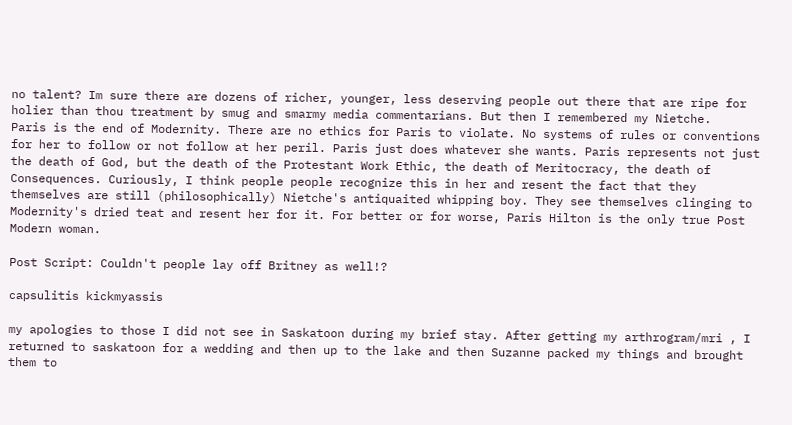no talent? Im sure there are dozens of richer, younger, less deserving people out there that are ripe for holier than thou treatment by smug and smarmy media commentarians. But then I remembered my Nietche.
Paris is the end of Modernity. There are no ethics for Paris to violate. No systems of rules or conventions for her to follow or not follow at her peril. Paris just does whatever she wants. Paris represents not just the death of God, but the death of the Protestant Work Ethic, the death of Meritocracy, the death of Consequences. Curiously, I think people people recognize this in her and resent the fact that they themselves are still (philosophically) Nietche's antiquaited whipping boy. They see themselves clinging to Modernity's dried teat and resent her for it. For better or for worse, Paris Hilton is the only true Post Modern woman.

Post Script: Couldn't people lay off Britney as well!?

capsulitis kickmyassis

my apologies to those I did not see in Saskatoon during my brief stay. After getting my arthrogram/mri , I returned to saskatoon for a wedding and then up to the lake and then Suzanne packed my things and brought them to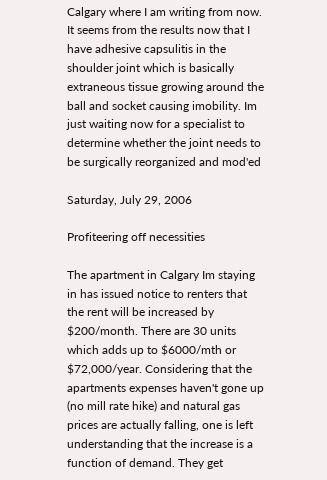Calgary where I am writing from now.
It seems from the results now that I have adhesive capsulitis in the shoulder joint which is basically extraneous tissue growing around the ball and socket causing imobility. Im just waiting now for a specialist to determine whether the joint needs to be surgically reorganized and mod'ed

Saturday, July 29, 2006

Profiteering off necessities

The apartment in Calgary Im staying in has issued notice to renters that the rent will be increased by $200/month. There are 30 units which adds up to $6000/mth or $72,000/year. Considering that the apartments expenses haven't gone up (no mill rate hike) and natural gas prices are actually falling, one is left understanding that the increase is a function of demand. They get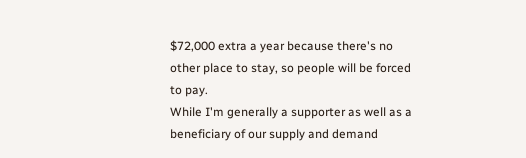$72,000 extra a year because there's no other place to stay, so people will be forced to pay.
While I'm generally a supporter as well as a beneficiary of our supply and demand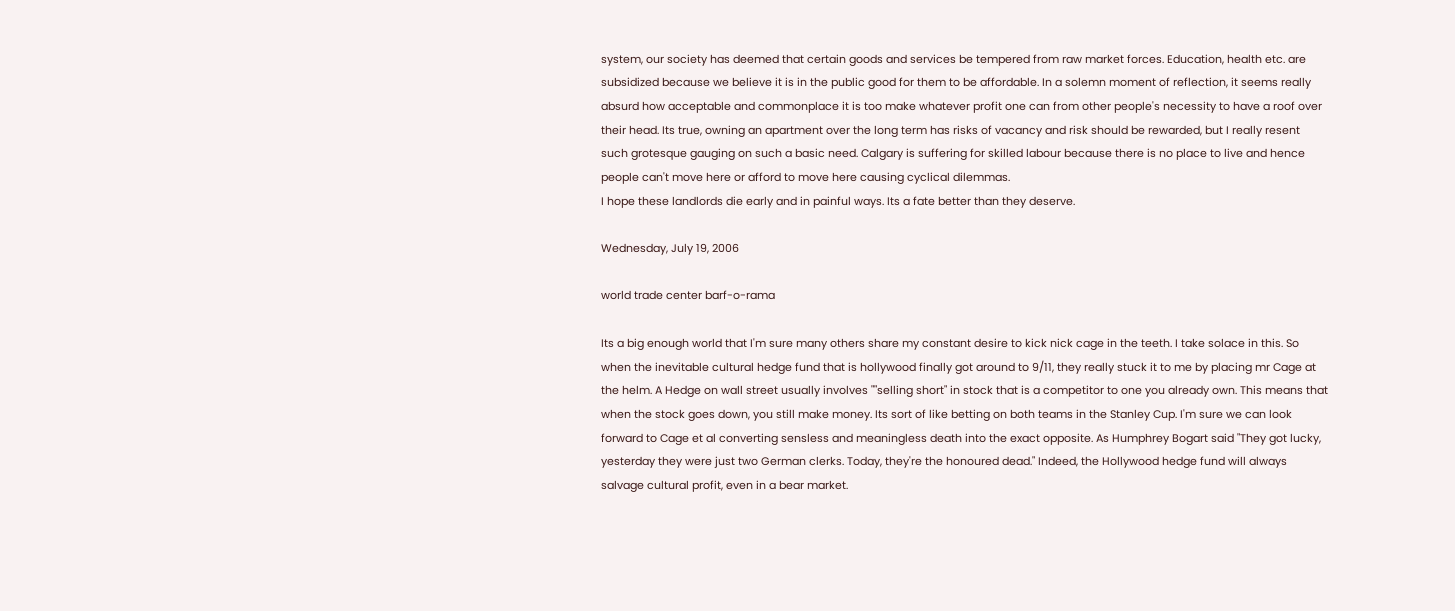system, our society has deemed that certain goods and services be tempered from raw market forces. Education, health etc. are subsidized because we believe it is in the public good for them to be affordable. In a solemn moment of reflection, it seems really absurd how acceptable and commonplace it is too make whatever profit one can from other people's necessity to have a roof over their head. Its true, owning an apartment over the long term has risks of vacancy and risk should be rewarded, but I really resent such grotesque gauging on such a basic need. Calgary is suffering for skilled labour because there is no place to live and hence people can't move here or afford to move here causing cyclical dilemmas.
I hope these landlords die early and in painful ways. Its a fate better than they deserve.

Wednesday, July 19, 2006

world trade center barf-o-rama

Its a big enough world that I'm sure many others share my constant desire to kick nick cage in the teeth. I take solace in this. So when the inevitable cultural hedge fund that is hollywood finally got around to 9/11, they really stuck it to me by placing mr Cage at the helm. A Hedge on wall street usually involves ""selling short" in stock that is a competitor to one you already own. This means that when the stock goes down, you still make money. Its sort of like betting on both teams in the Stanley Cup. I'm sure we can look forward to Cage et al converting sensless and meaningless death into the exact opposite. As Humphrey Bogart said "They got lucky, yesterday they were just two German clerks. Today, they're the honoured dead." Indeed, the Hollywood hedge fund will always salvage cultural profit, even in a bear market.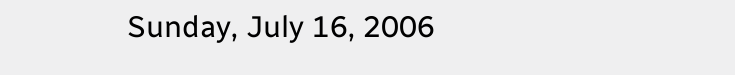Sunday, July 16, 2006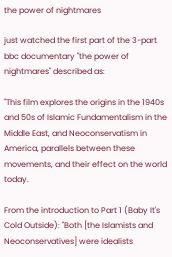the power of nightmares

just watched the first part of the 3-part bbc documentary "the power of nightmares" described as:

"This film explores the origins in the 1940s and 50s of Islamic Fundamentalism in the Middle East, and Neoconservatism in America, parallels between these movements, and their effect on the world today.

From the introduction to Part 1 (Baby It's Cold Outside): "Both [the Islamists and Neoconservatives] were idealists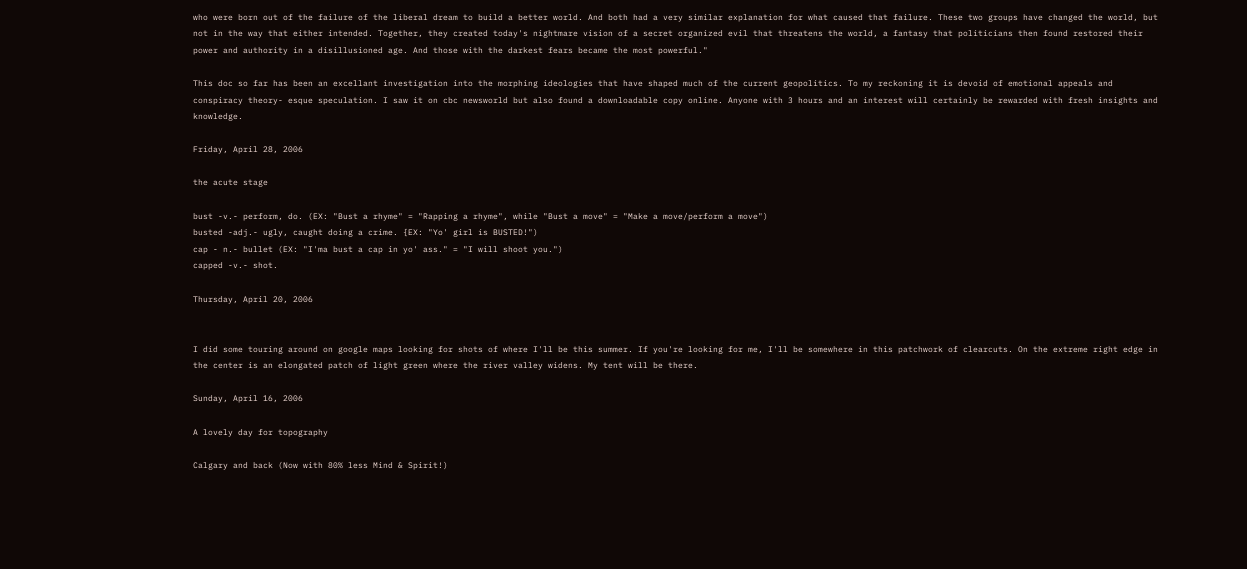who were born out of the failure of the liberal dream to build a better world. And both had a very similar explanation for what caused that failure. These two groups have changed the world, but not in the way that either intended. Together, they created today's nightmare vision of a secret organized evil that threatens the world, a fantasy that politicians then found restored their power and authority in a disillusioned age. And those with the darkest fears became the most powerful."

This doc so far has been an excellant investigation into the morphing ideologies that have shaped much of the current geopolitics. To my reckoning it is devoid of emotional appeals and conspiracy theory- esque speculation. I saw it on cbc newsworld but also found a downloadable copy online. Anyone with 3 hours and an interest will certainly be rewarded with fresh insights and knowledge.

Friday, April 28, 2006

the acute stage

bust -v.- perform, do. (EX: "Bust a rhyme" = "Rapping a rhyme", while "Bust a move" = "Make a move/perform a move")
busted -adj.- ugly, caught doing a crime. {EX: "Yo' girl is BUSTED!")
cap - n.- bullet (EX: "I'ma bust a cap in yo' ass." = "I will shoot you.")
capped -v.- shot.

Thursday, April 20, 2006


I did some touring around on google maps looking for shots of where I'll be this summer. If you're looking for me, I'll be somewhere in this patchwork of clearcuts. On the extreme right edge in the center is an elongated patch of light green where the river valley widens. My tent will be there.

Sunday, April 16, 2006

A lovely day for topography

Calgary and back (Now with 80% less Mind & Spirit!)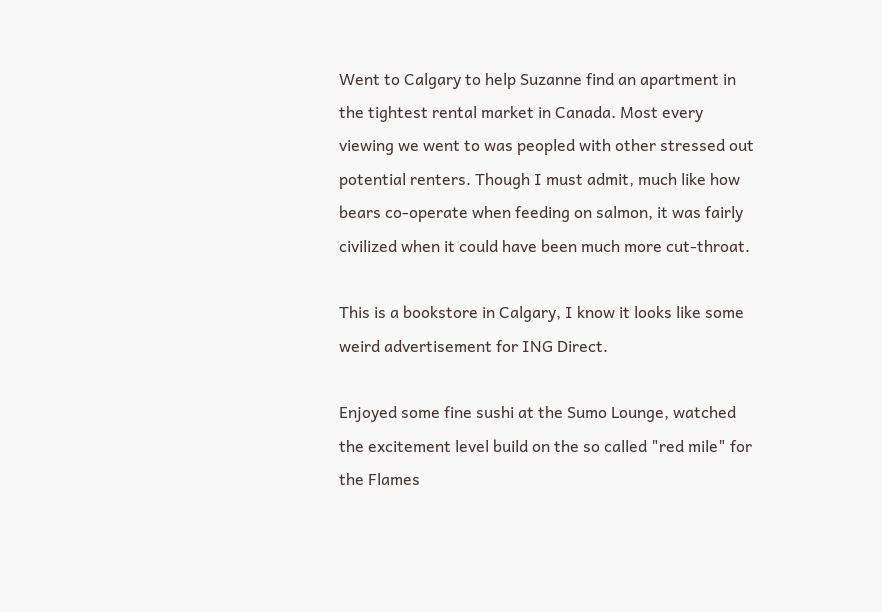Went to Calgary to help Suzanne find an apartment in the tightest rental market in Canada. Most every viewing we went to was peopled with other stressed out potential renters. Though I must admit, much like how bears co-operate when feeding on salmon, it was fairly civilized when it could have been much more cut-throat.

This is a bookstore in Calgary, I know it looks like some weird advertisement for ING Direct.

Enjoyed some fine sushi at the Sumo Lounge, watched the excitement level build on the so called "red mile" for the Flames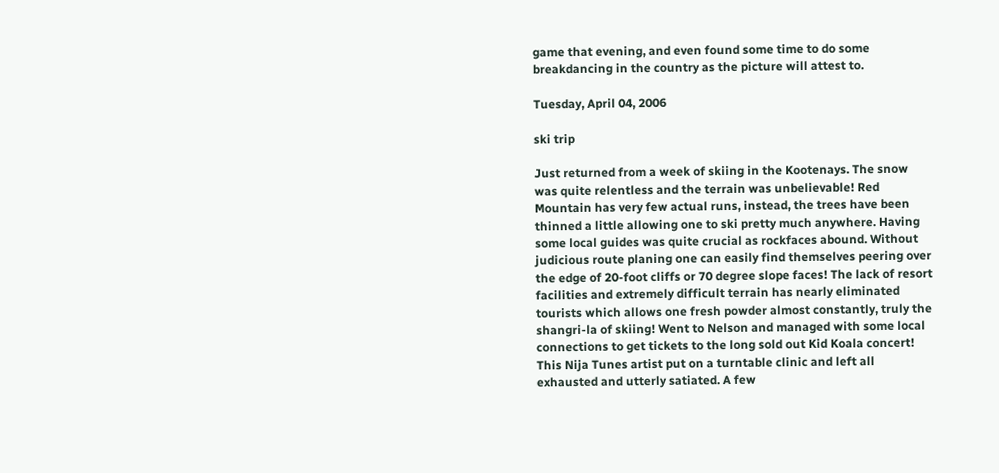game that evening, and even found some time to do some breakdancing in the country as the picture will attest to.

Tuesday, April 04, 2006

ski trip

Just returned from a week of skiing in the Kootenays. The snow was quite relentless and the terrain was unbelievable! Red Mountain has very few actual runs, instead, the trees have been thinned a little allowing one to ski pretty much anywhere. Having some local guides was quite crucial as rockfaces abound. Without judicious route planing one can easily find themselves peering over the edge of 20-foot cliffs or 70 degree slope faces! The lack of resort facilities and extremely difficult terrain has nearly eliminated tourists which allows one fresh powder almost constantly, truly the shangri-la of skiing! Went to Nelson and managed with some local connections to get tickets to the long sold out Kid Koala concert! This Nija Tunes artist put on a turntable clinic and left all exhausted and utterly satiated. A few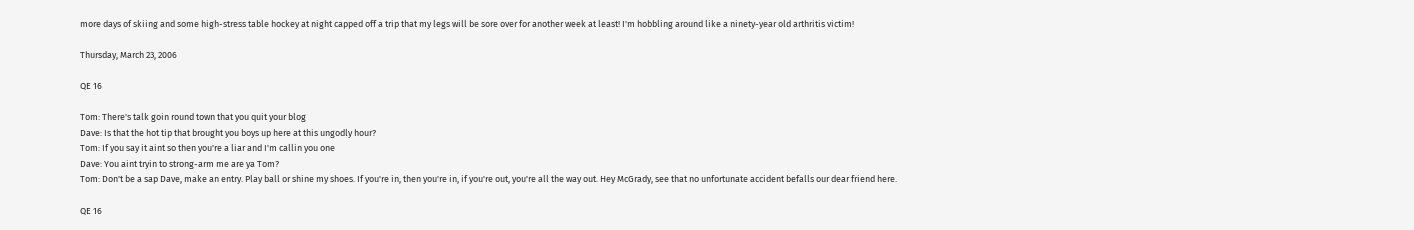more days of skiing and some high-stress table hockey at night capped off a trip that my legs will be sore over for another week at least! I'm hobbling around like a ninety-year old arthritis victim!

Thursday, March 23, 2006

QE 16

Tom: There's talk goin round town that you quit your blog
Dave: Is that the hot tip that brought you boys up here at this ungodly hour?
Tom: If you say it aint so then you're a liar and I'm callin you one
Dave: You aint tryin to strong-arm me are ya Tom?
Tom: Don't be a sap Dave, make an entry. Play ball or shine my shoes. If you're in, then you're in, if you're out, you're all the way out. Hey McGrady, see that no unfortunate accident befalls our dear friend here.

QE 16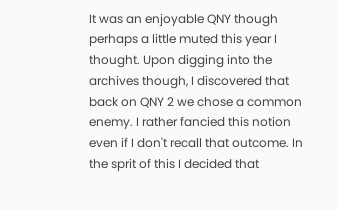It was an enjoyable QNY though perhaps a little muted this year I thought. Upon digging into the archives though, I discovered that back on QNY 2 we chose a common enemy. I rather fancied this notion even if I don't recall that outcome. In the sprit of this I decided that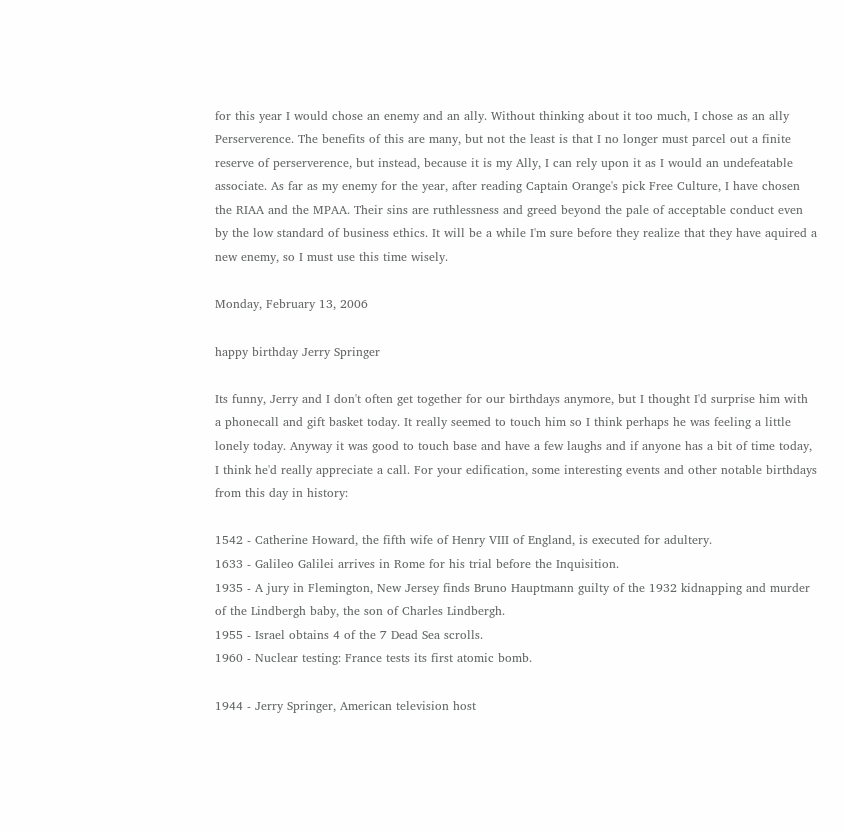for this year I would chose an enemy and an ally. Without thinking about it too much, I chose as an ally Perserverence. The benefits of this are many, but not the least is that I no longer must parcel out a finite reserve of perserverence, but instead, because it is my Ally, I can rely upon it as I would an undefeatable associate. As far as my enemy for the year, after reading Captain Orange's pick Free Culture, I have chosen the RIAA and the MPAA. Their sins are ruthlessness and greed beyond the pale of acceptable conduct even by the low standard of business ethics. It will be a while I'm sure before they realize that they have aquired a new enemy, so I must use this time wisely.

Monday, February 13, 2006

happy birthday Jerry Springer

Its funny, Jerry and I don't often get together for our birthdays anymore, but I thought I'd surprise him with a phonecall and gift basket today. It really seemed to touch him so I think perhaps he was feeling a little lonely today. Anyway it was good to touch base and have a few laughs and if anyone has a bit of time today, I think he'd really appreciate a call. For your edification, some interesting events and other notable birthdays from this day in history:

1542 - Catherine Howard, the fifth wife of Henry VIII of England, is executed for adultery.
1633 - Galileo Galilei arrives in Rome for his trial before the Inquisition.
1935 - A jury in Flemington, New Jersey finds Bruno Hauptmann guilty of the 1932 kidnapping and murder of the Lindbergh baby, the son of Charles Lindbergh.
1955 - Israel obtains 4 of the 7 Dead Sea scrolls.
1960 - Nuclear testing: France tests its first atomic bomb.

1944 - Jerry Springer, American television host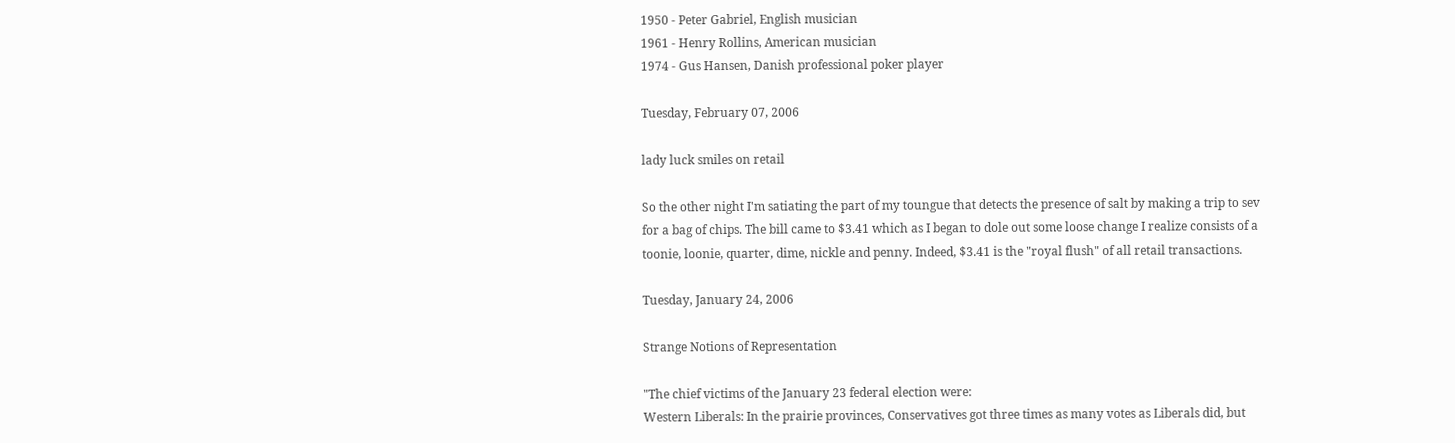1950 - Peter Gabriel, English musician
1961 - Henry Rollins, American musician
1974 - Gus Hansen, Danish professional poker player

Tuesday, February 07, 2006

lady luck smiles on retail

So the other night I'm satiating the part of my toungue that detects the presence of salt by making a trip to sev for a bag of chips. The bill came to $3.41 which as I began to dole out some loose change I realize consists of a toonie, loonie, quarter, dime, nickle and penny. Indeed, $3.41 is the "royal flush" of all retail transactions.

Tuesday, January 24, 2006

Strange Notions of Representation

"The chief victims of the January 23 federal election were:
Western Liberals: In the prairie provinces, Conservatives got three times as many votes as Liberals did, but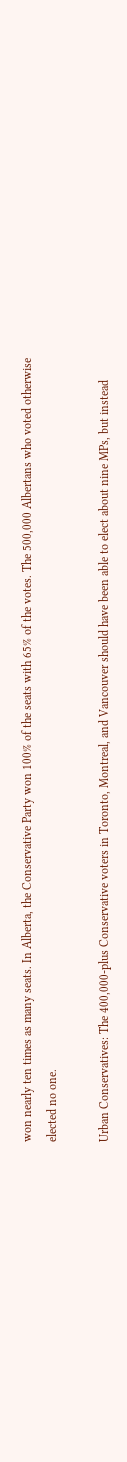won nearly ten times as many seats. In Alberta, the Conservative Party won 100% of the seats with 65% of the votes. The 500,000 Albertans who voted otherwise elected no one.

Urban Conservatives: The 400,000-plus Conservative voters in Toronto, Montreal, and Vancouver should have been able to elect about nine MPs, but instead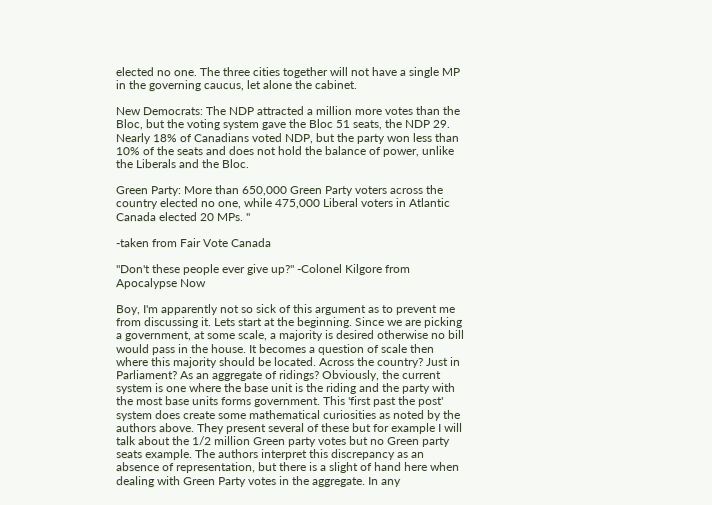elected no one. The three cities together will not have a single MP in the governing caucus, let alone the cabinet.

New Democrats: The NDP attracted a million more votes than the Bloc, but the voting system gave the Bloc 51 seats, the NDP 29. Nearly 18% of Canadians voted NDP, but the party won less than 10% of the seats and does not hold the balance of power, unlike the Liberals and the Bloc.

Green Party: More than 650,000 Green Party voters across the country elected no one, while 475,000 Liberal voters in Atlantic Canada elected 20 MPs. "

-taken from Fair Vote Canada

"Don't these people ever give up?" -Colonel Kilgore from Apocalypse Now

Boy, I'm apparently not so sick of this argument as to prevent me from discussing it. Lets start at the beginning. Since we are picking a government, at some scale, a majority is desired otherwise no bill would pass in the house. It becomes a question of scale then where this majority should be located. Across the country? Just in Parliament? As an aggregate of ridings? Obviously, the current system is one where the base unit is the riding and the party with the most base units forms government. This 'first past the post' system does create some mathematical curiosities as noted by the authors above. They present several of these but for example I will talk about the 1/2 million Green party votes but no Green party seats example. The authors interpret this discrepancy as an absence of representation, but there is a slight of hand here when dealing with Green Party votes in the aggregate. In any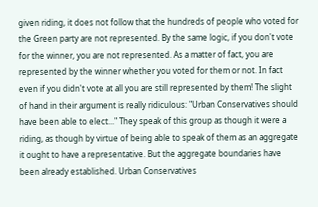given riding, it does not follow that the hundreds of people who voted for the Green party are not represented. By the same logic, if you don't vote for the winner, you are not represented. As a matter of fact, you are represented by the winner whether you voted for them or not. In fact even if you didn't vote at all you are still represented by them! The slight of hand in their argument is really ridiculous: "Urban Conservatives should have been able to elect..." They speak of this group as though it were a riding, as though by virtue of being able to speak of them as an aggregate it ought to have a representative. But the aggregate boundaries have been already established. Urban Conservatives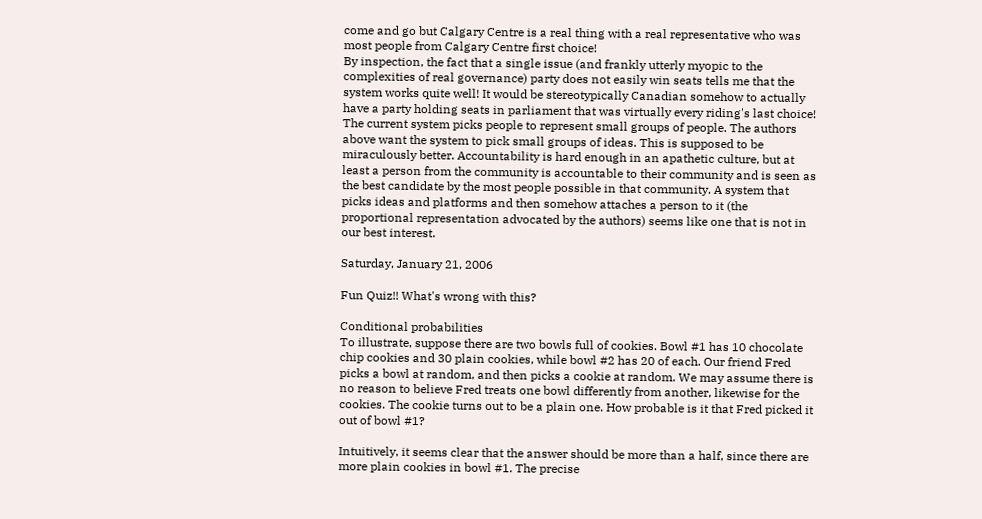come and go but Calgary Centre is a real thing with a real representative who was most people from Calgary Centre first choice!
By inspection, the fact that a single issue (and frankly utterly myopic to the complexities of real governance) party does not easily win seats tells me that the system works quite well! It would be stereotypically Canadian somehow to actually have a party holding seats in parliament that was virtually every riding's last choice!
The current system picks people to represent small groups of people. The authors above want the system to pick small groups of ideas. This is supposed to be miraculously better. Accountability is hard enough in an apathetic culture, but at least a person from the community is accountable to their community and is seen as the best candidate by the most people possible in that community. A system that picks ideas and platforms and then somehow attaches a person to it (the proportional representation advocated by the authors) seems like one that is not in our best interest.

Saturday, January 21, 2006

Fun Quiz!! What's wrong with this?

Conditional probabilities
To illustrate, suppose there are two bowls full of cookies. Bowl #1 has 10 chocolate chip cookies and 30 plain cookies, while bowl #2 has 20 of each. Our friend Fred picks a bowl at random, and then picks a cookie at random. We may assume there is no reason to believe Fred treats one bowl differently from another, likewise for the cookies. The cookie turns out to be a plain one. How probable is it that Fred picked it out of bowl #1?

Intuitively, it seems clear that the answer should be more than a half, since there are more plain cookies in bowl #1. The precise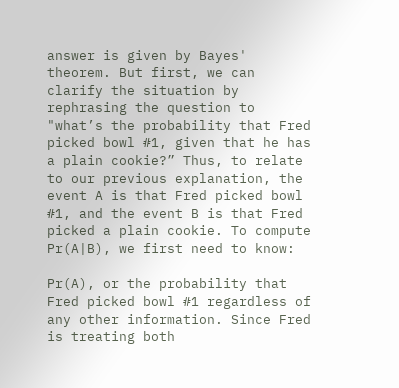answer is given by Bayes' theorem. But first, we can clarify the situation by rephrasing the question to "what’s the probability that Fred picked bowl #1, given that he has a plain cookie?” Thus, to relate to our previous explanation, the event A is that Fred picked bowl #1, and the event B is that Fred picked a plain cookie. To compute Pr(A|B), we first need to know:

Pr(A), or the probability that Fred picked bowl #1 regardless of any other information. Since Fred is treating both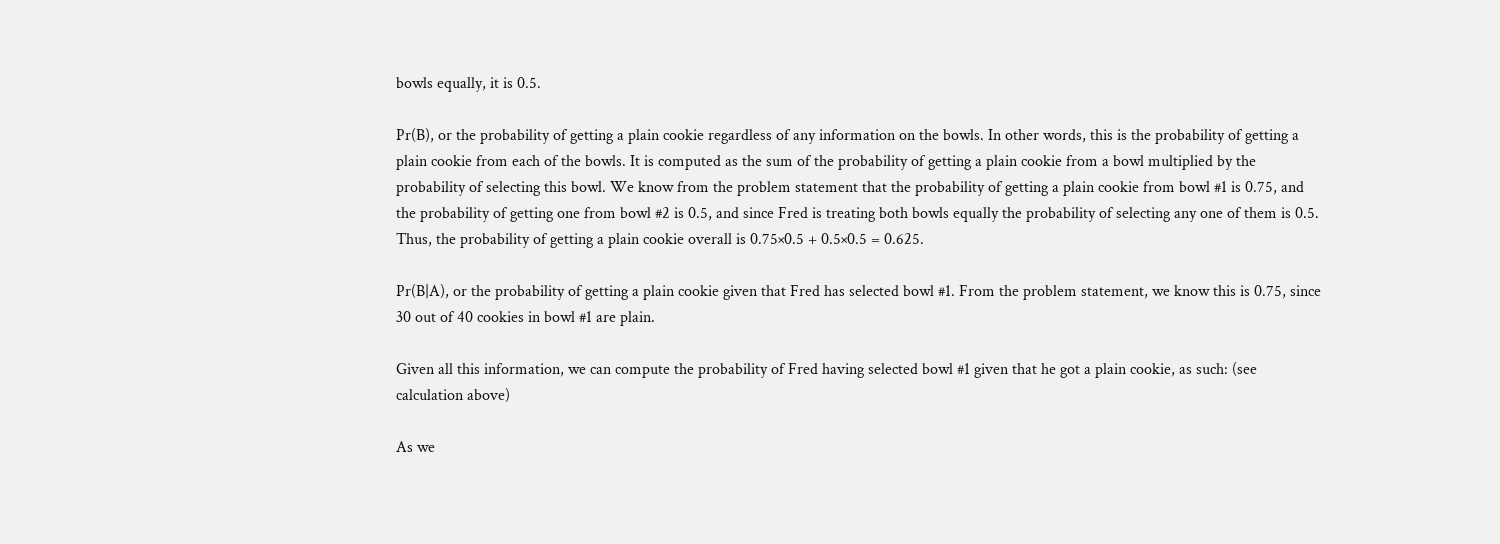bowls equally, it is 0.5.

Pr(B), or the probability of getting a plain cookie regardless of any information on the bowls. In other words, this is the probability of getting a plain cookie from each of the bowls. It is computed as the sum of the probability of getting a plain cookie from a bowl multiplied by the probability of selecting this bowl. We know from the problem statement that the probability of getting a plain cookie from bowl #1 is 0.75, and the probability of getting one from bowl #2 is 0.5, and since Fred is treating both bowls equally the probability of selecting any one of them is 0.5. Thus, the probability of getting a plain cookie overall is 0.75×0.5 + 0.5×0.5 = 0.625.

Pr(B|A), or the probability of getting a plain cookie given that Fred has selected bowl #1. From the problem statement, we know this is 0.75, since 30 out of 40 cookies in bowl #1 are plain.

Given all this information, we can compute the probability of Fred having selected bowl #1 given that he got a plain cookie, as such: (see calculation above)

As we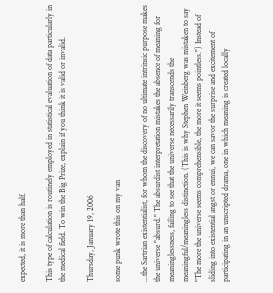expected, it is more than half.

This type of calculation is routinely employed in statistical evaluation of data particularly in the medical field. To win the Big Prize, explain if you think it is valid or invalid.

Thursday, January 19, 2006

some punk wrote this on my van

...the Sartrian existentialist, for whom the discovery of no ultimate intrinsic purpose makes the universe "absurd." The absurdist interpretation mistakes the absence of meaning for meaninglessness, failing to see that the universe necessarily transcends the meaningful/meaningless distinction. (This is why Stephen Weinberg was mistaken to say "The more the universe seems comprehensible, the more it seems pointless.") Instead of sliding into existential angst or ennui, we can savor the surprise and excitement of participating in an unscripted drama, one in which meaning is created locally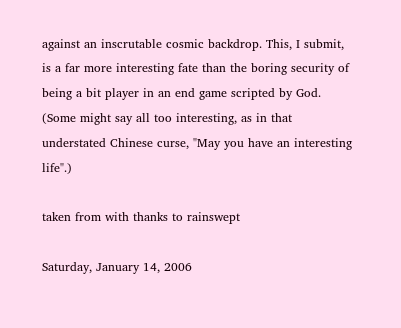against an inscrutable cosmic backdrop. This, I submit, is a far more interesting fate than the boring security of being a bit player in an end game scripted by God. (Some might say all too interesting, as in that understated Chinese curse, "May you have an interesting life".)

taken from with thanks to rainswept

Saturday, January 14, 2006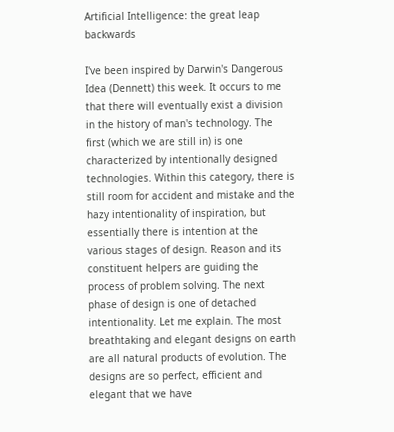Artificial Intelligence: the great leap backwards

I've been inspired by Darwin's Dangerous Idea (Dennett) this week. It occurs to me that there will eventually exist a division in the history of man's technology. The first (which we are still in) is one characterized by intentionally designed technologies. Within this category, there is still room for accident and mistake and the hazy intentionality of inspiration, but essentially there is intention at the various stages of design. Reason and its constituent helpers are guiding the process of problem solving. The next phase of design is one of detached intentionality. Let me explain. The most breathtaking and elegant designs on earth are all natural products of evolution. The designs are so perfect, efficient and elegant that we have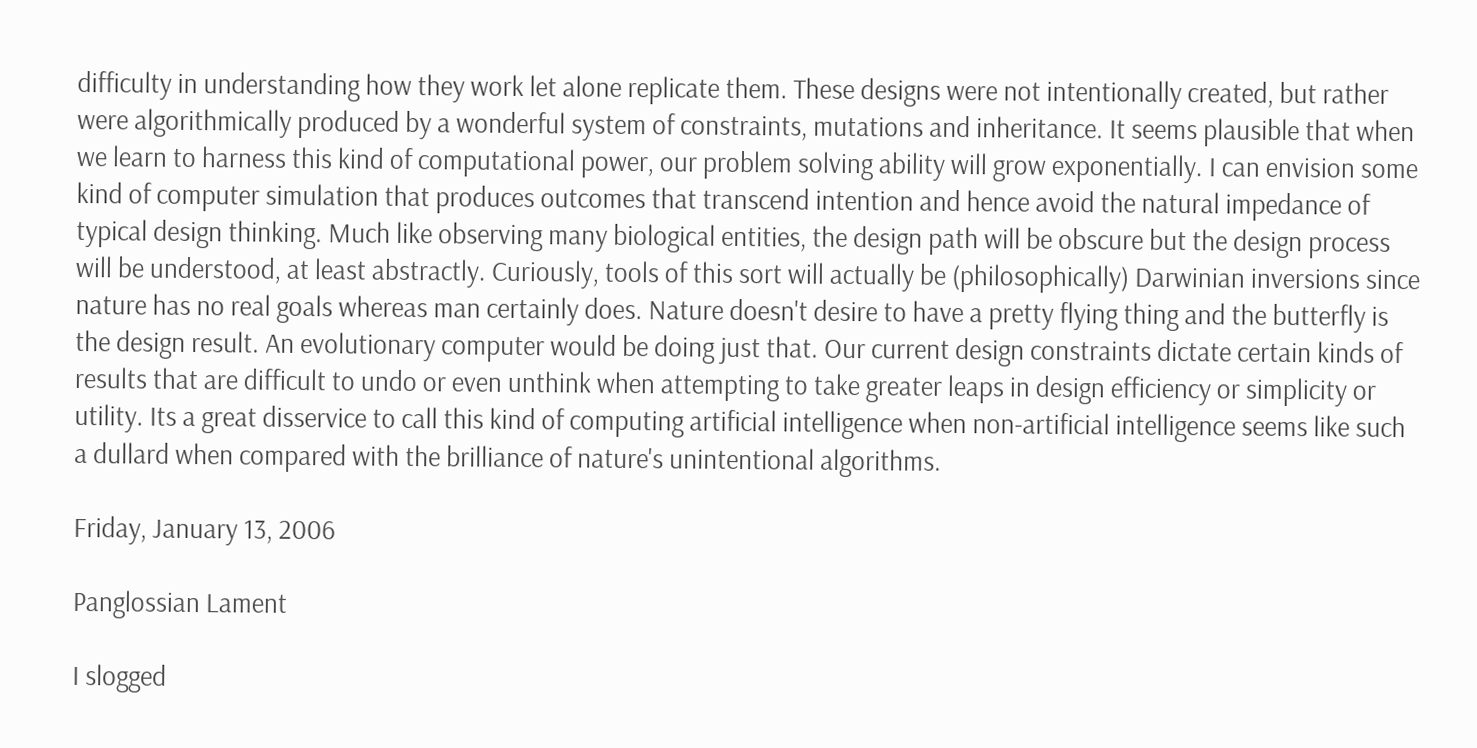difficulty in understanding how they work let alone replicate them. These designs were not intentionally created, but rather were algorithmically produced by a wonderful system of constraints, mutations and inheritance. It seems plausible that when we learn to harness this kind of computational power, our problem solving ability will grow exponentially. I can envision some kind of computer simulation that produces outcomes that transcend intention and hence avoid the natural impedance of typical design thinking. Much like observing many biological entities, the design path will be obscure but the design process will be understood, at least abstractly. Curiously, tools of this sort will actually be (philosophically) Darwinian inversions since nature has no real goals whereas man certainly does. Nature doesn't desire to have a pretty flying thing and the butterfly is the design result. An evolutionary computer would be doing just that. Our current design constraints dictate certain kinds of results that are difficult to undo or even unthink when attempting to take greater leaps in design efficiency or simplicity or utility. Its a great disservice to call this kind of computing artificial intelligence when non-artificial intelligence seems like such a dullard when compared with the brilliance of nature's unintentional algorithms.

Friday, January 13, 2006

Panglossian Lament

I slogged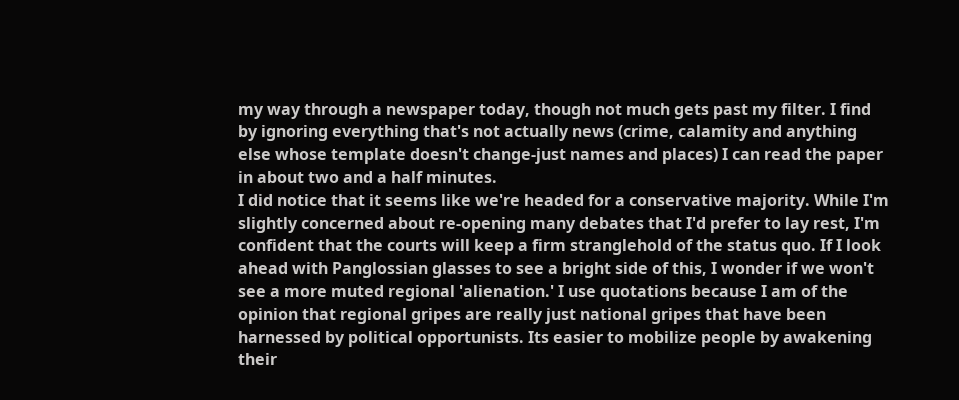my way through a newspaper today, though not much gets past my filter. I find by ignoring everything that's not actually news (crime, calamity and anything else whose template doesn't change-just names and places) I can read the paper in about two and a half minutes.
I did notice that it seems like we're headed for a conservative majority. While I'm slightly concerned about re-opening many debates that I'd prefer to lay rest, I'm confident that the courts will keep a firm stranglehold of the status quo. If I look ahead with Panglossian glasses to see a bright side of this, I wonder if we won't see a more muted regional 'alienation.' I use quotations because I am of the opinion that regional gripes are really just national gripes that have been harnessed by political opportunists. Its easier to mobilize people by awakening their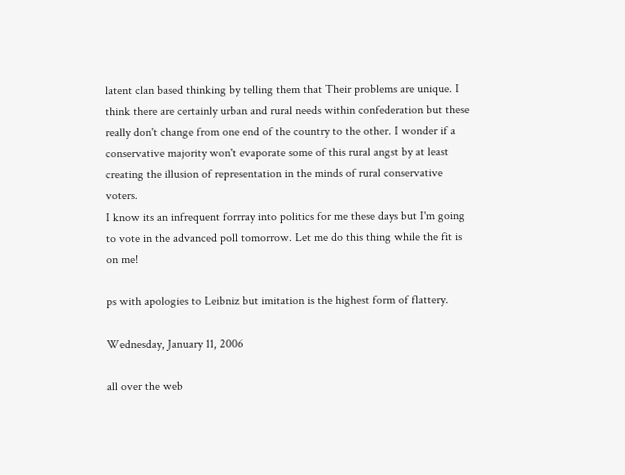latent clan based thinking by telling them that Their problems are unique. I think there are certainly urban and rural needs within confederation but these really don't change from one end of the country to the other. I wonder if a conservative majority won't evaporate some of this rural angst by at least creating the illusion of representation in the minds of rural conservative voters.
I know its an infrequent forrray into politics for me these days but I'm going to vote in the advanced poll tomorrow. Let me do this thing while the fit is on me!

ps with apologies to Leibniz but imitation is the highest form of flattery.

Wednesday, January 11, 2006

all over the web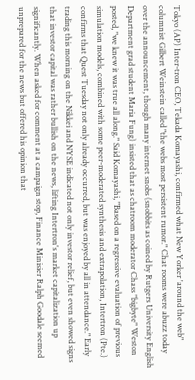Tokyo (AP) Inter-tron CEO, Tekada Komayashi, confirmed what New Yorker 'around the web" columnist Gilbert Weinstein called "the webs most persistent rumor." Chat rooms were abuzz today over the announcement, though many internet snobs (snobbits as coined by Rutgers University English Department grad student Maria Fung) insisted that as chatroom moderator Chass "bigbyte" Weston posted, "we knew it was true all along." Said Komayashi, "Based on a regressive evaluation of previous simulation models, combined with some peer-moderated synthesis and extrapolation, Intertron (Pte.) confirms that Quest Tuesday not only already occurred, but was enjoyed by all in attendance." Early trading this morning on the Nikkei and NYSE indicated not only investor relief, but even showed signs that investor capital was rather bullish on the news, lifting Intertron's market capitalization up significantly. When asked for comment at a campaign stop, Finance Minisier Ralph Goodale seemed unprepared for the news but offered his opinion that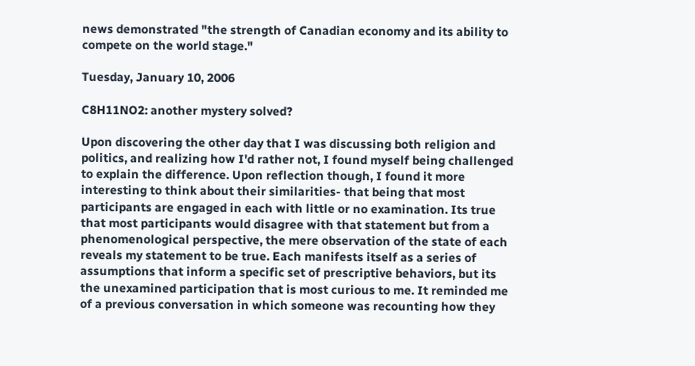news demonstrated "the strength of Canadian economy and its ability to compete on the world stage."

Tuesday, January 10, 2006

C8H11NO2: another mystery solved?

Upon discovering the other day that I was discussing both religion and politics, and realizing how I'd rather not, I found myself being challenged to explain the difference. Upon reflection though, I found it more interesting to think about their similarities- that being that most participants are engaged in each with little or no examination. Its true that most participants would disagree with that statement but from a phenomenological perspective, the mere observation of the state of each reveals my statement to be true. Each manifests itself as a series of assumptions that inform a specific set of prescriptive behaviors, but its the unexamined participation that is most curious to me. It reminded me of a previous conversation in which someone was recounting how they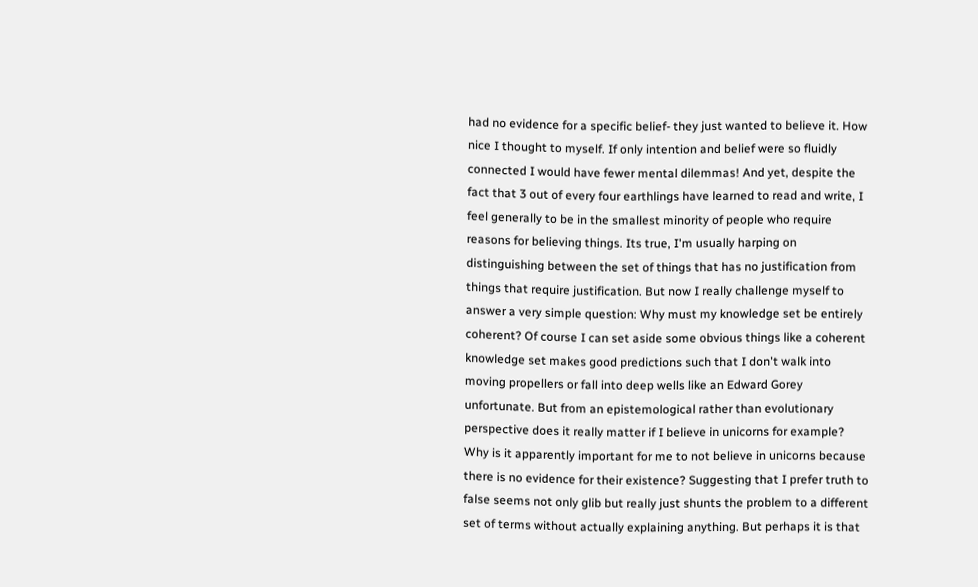had no evidence for a specific belief- they just wanted to believe it. How nice I thought to myself. If only intention and belief were so fluidly connected I would have fewer mental dilemmas! And yet, despite the fact that 3 out of every four earthlings have learned to read and write, I feel generally to be in the smallest minority of people who require reasons for believing things. Its true, I'm usually harping on distinguishing between the set of things that has no justification from things that require justification. But now I really challenge myself to answer a very simple question: Why must my knowledge set be entirely coherent? Of course I can set aside some obvious things like a coherent knowledge set makes good predictions such that I don't walk into moving propellers or fall into deep wells like an Edward Gorey unfortunate. But from an epistemological rather than evolutionary perspective does it really matter if I believe in unicorns for example? Why is it apparently important for me to not believe in unicorns because there is no evidence for their existence? Suggesting that I prefer truth to false seems not only glib but really just shunts the problem to a different set of terms without actually explaining anything. But perhaps it is that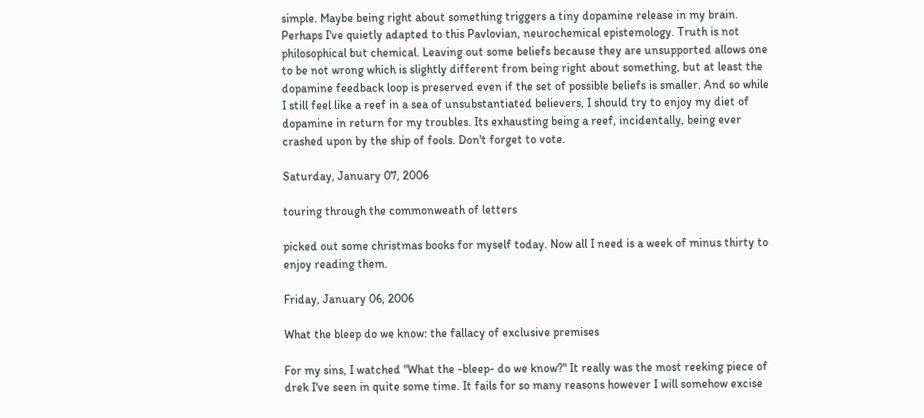simple. Maybe being right about something triggers a tiny dopamine release in my brain. Perhaps I've quietly adapted to this Pavlovian, neurochemical epistemology. Truth is not philosophical but chemical. Leaving out some beliefs because they are unsupported allows one to be not wrong which is slightly different from being right about something, but at least the dopamine feedback loop is preserved even if the set of possible beliefs is smaller. And so while I still feel like a reef in a sea of unsubstantiated believers, I should try to enjoy my diet of dopamine in return for my troubles. Its exhausting being a reef, incidentally, being ever crashed upon by the ship of fools. Don't forget to vote.

Saturday, January 07, 2006

touring through the commonweath of letters

picked out some christmas books for myself today. Now all I need is a week of minus thirty to enjoy reading them.

Friday, January 06, 2006

What the bleep do we know: the fallacy of exclusive premises

For my sins, I watched "What the -bleep- do we know?" It really was the most reeking piece of drek I've seen in quite some time. It fails for so many reasons however I will somehow excise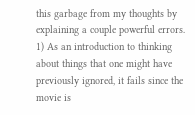this garbage from my thoughts by explaining a couple powerful errors.
1) As an introduction to thinking about things that one might have previously ignored, it fails since the movie is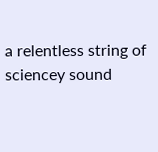a relentless string of sciencey sound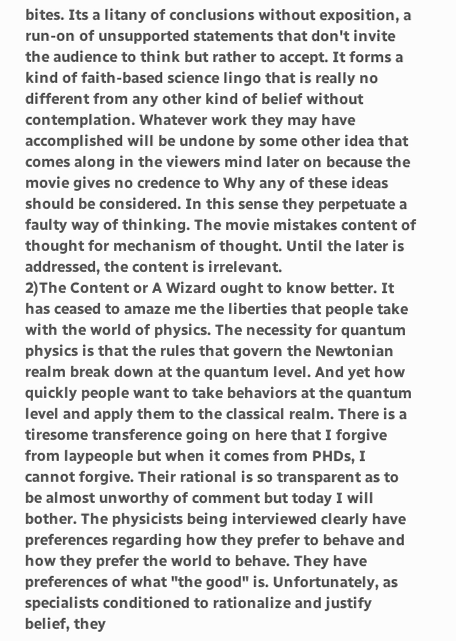bites. Its a litany of conclusions without exposition, a run-on of unsupported statements that don't invite the audience to think but rather to accept. It forms a kind of faith-based science lingo that is really no different from any other kind of belief without contemplation. Whatever work they may have accomplished will be undone by some other idea that comes along in the viewers mind later on because the movie gives no credence to Why any of these ideas should be considered. In this sense they perpetuate a faulty way of thinking. The movie mistakes content of thought for mechanism of thought. Until the later is addressed, the content is irrelevant.
2)The Content or A Wizard ought to know better. It has ceased to amaze me the liberties that people take with the world of physics. The necessity for quantum physics is that the rules that govern the Newtonian realm break down at the quantum level. And yet how quickly people want to take behaviors at the quantum level and apply them to the classical realm. There is a tiresome transference going on here that I forgive from laypeople but when it comes from PHDs, I cannot forgive. Their rational is so transparent as to be almost unworthy of comment but today I will bother. The physicists being interviewed clearly have preferences regarding how they prefer to behave and how they prefer the world to behave. They have preferences of what "the good" is. Unfortunately, as specialists conditioned to rationalize and justify belief, they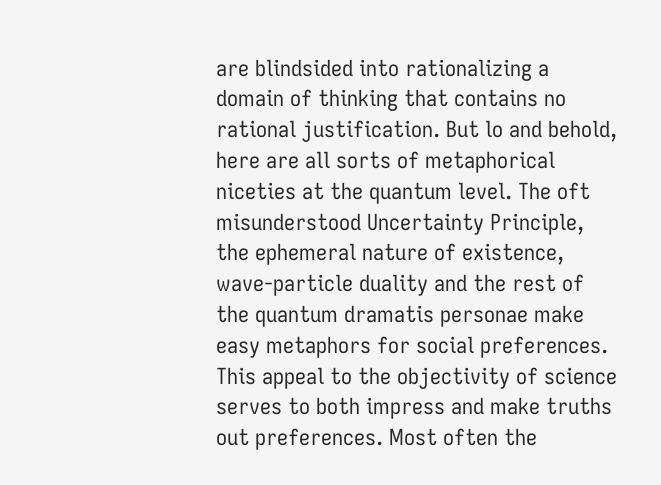are blindsided into rationalizing a domain of thinking that contains no rational justification. But lo and behold, here are all sorts of metaphorical niceties at the quantum level. The oft misunderstood Uncertainty Principle, the ephemeral nature of existence, wave-particle duality and the rest of the quantum dramatis personae make easy metaphors for social preferences. This appeal to the objectivity of science serves to both impress and make truths out preferences. Most often the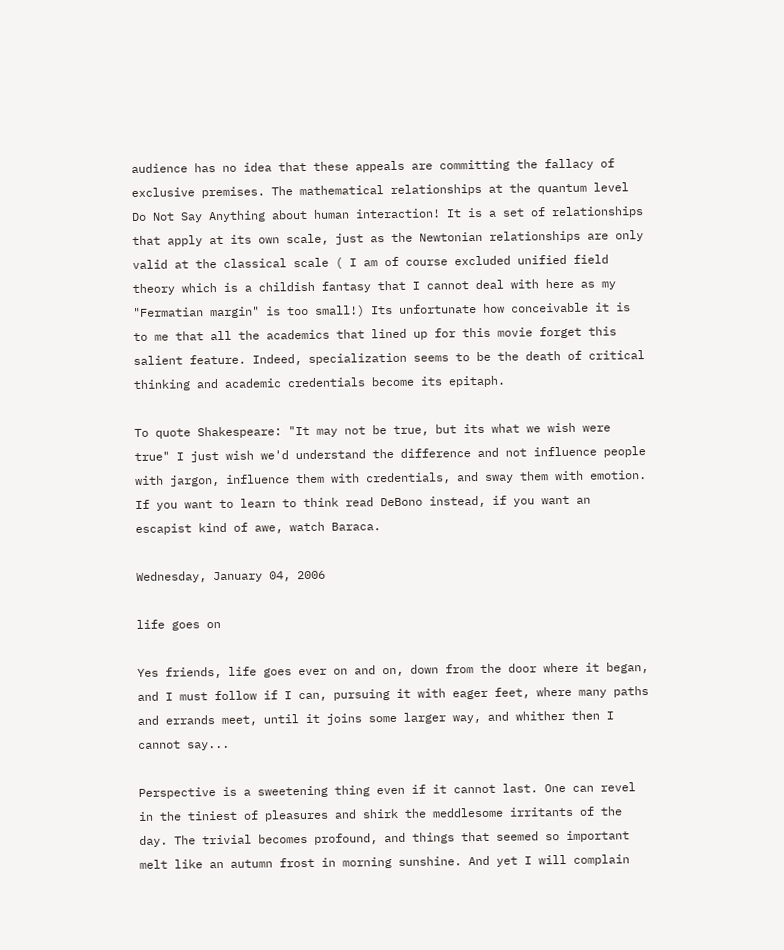audience has no idea that these appeals are committing the fallacy of exclusive premises. The mathematical relationships at the quantum level Do Not Say Anything about human interaction! It is a set of relationships that apply at its own scale, just as the Newtonian relationships are only valid at the classical scale ( I am of course excluded unified field theory which is a childish fantasy that I cannot deal with here as my "Fermatian margin" is too small!) Its unfortunate how conceivable it is to me that all the academics that lined up for this movie forget this salient feature. Indeed, specialization seems to be the death of critical thinking and academic credentials become its epitaph.

To quote Shakespeare: "It may not be true, but its what we wish were true" I just wish we'd understand the difference and not influence people with jargon, influence them with credentials, and sway them with emotion. If you want to learn to think read DeBono instead, if you want an escapist kind of awe, watch Baraca.

Wednesday, January 04, 2006

life goes on

Yes friends, life goes ever on and on, down from the door where it began, and I must follow if I can, pursuing it with eager feet, where many paths and errands meet, until it joins some larger way, and whither then I cannot say...

Perspective is a sweetening thing even if it cannot last. One can revel in the tiniest of pleasures and shirk the meddlesome irritants of the day. The trivial becomes profound, and things that seemed so important melt like an autumn frost in morning sunshine. And yet I will complain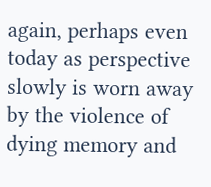again, perhaps even today as perspective slowly is worn away by the violence of dying memory and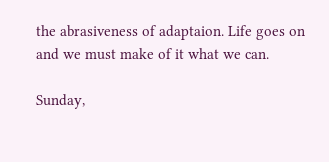the abrasiveness of adaptaion. Life goes on and we must make of it what we can.

Sunday,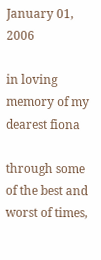January 01, 2006

in loving memory of my dearest fiona

through some of the best and worst of times,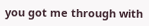you got me through with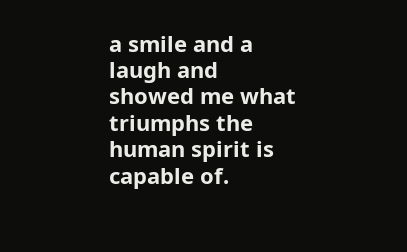a smile and a laugh and showed me what triumphs the human spirit is capable of.